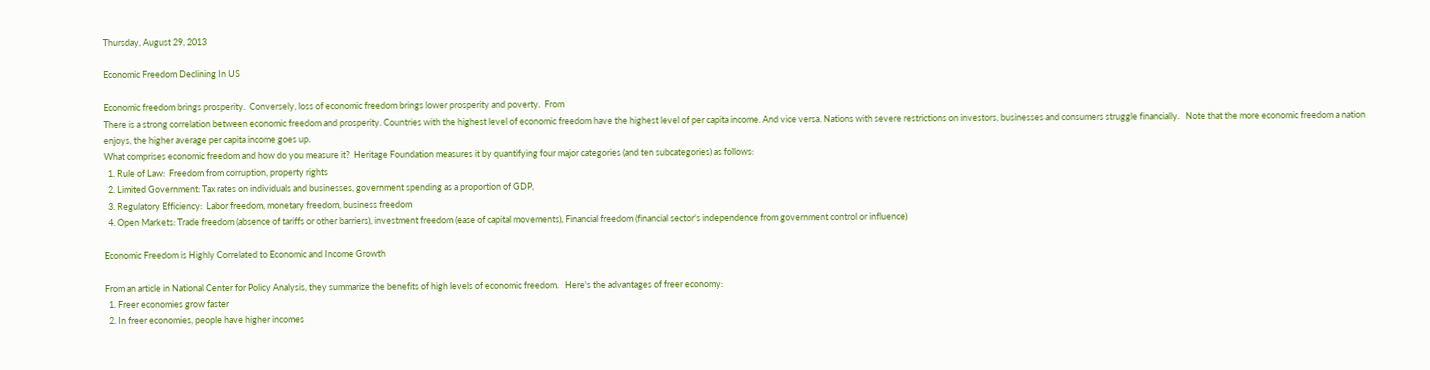Thursday, August 29, 2013

Economic Freedom Declining In US

Economic freedom brings prosperity.  Conversely, loss of economic freedom brings lower prosperity and poverty.  From
There is a strong correlation between economic freedom and prosperity. Countries with the highest level of economic freedom have the highest level of per capita income. And vice versa. Nations with severe restrictions on investors, businesses and consumers struggle financially.   Note that the more economic freedom a nation enjoys, the higher average per capita income goes up.
What comprises economic freedom and how do you measure it?  Heritage Foundation measures it by quantifying four major categories (and ten subcategories) as follows:
  1. Rule of Law:  Freedom from corruption, property rights
  2. Limited Government: Tax rates on individuals and businesses, government spending as a proportion of GDP,
  3. Regulatory Efficiency:  Labor freedom, monetary freedom, business freedom
  4. Open Markets: Trade freedom (absence of tariffs or other barriers), investment freedom (ease of capital movements), Financial freedom (financial sector's independence from government control or influence)

Economic Freedom is Highly Correlated to Economic and Income Growth

From an article in National Center for Policy Analysis, they summarize the benefits of high levels of economic freedom.   Here's the advantages of freer economy:
  1. Freer economies grow faster
  2. In freer economies, people have higher incomes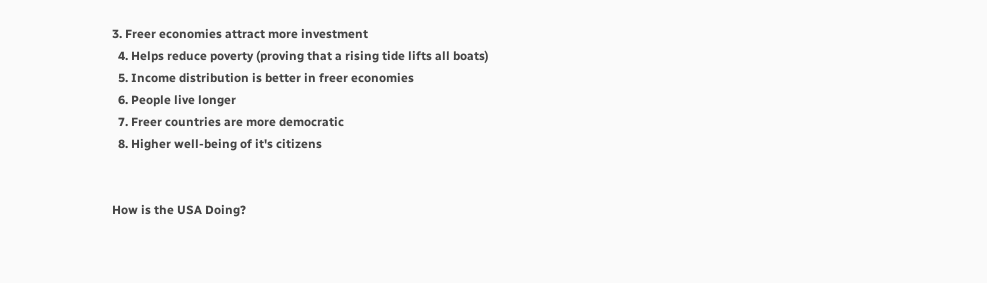3. Freer economies attract more investment
  4. Helps reduce poverty (proving that a rising tide lifts all boats)
  5. Income distribution is better in freer economies
  6. People live longer
  7. Freer countries are more democratic
  8. Higher well-being of it's citizens


How is the USA Doing?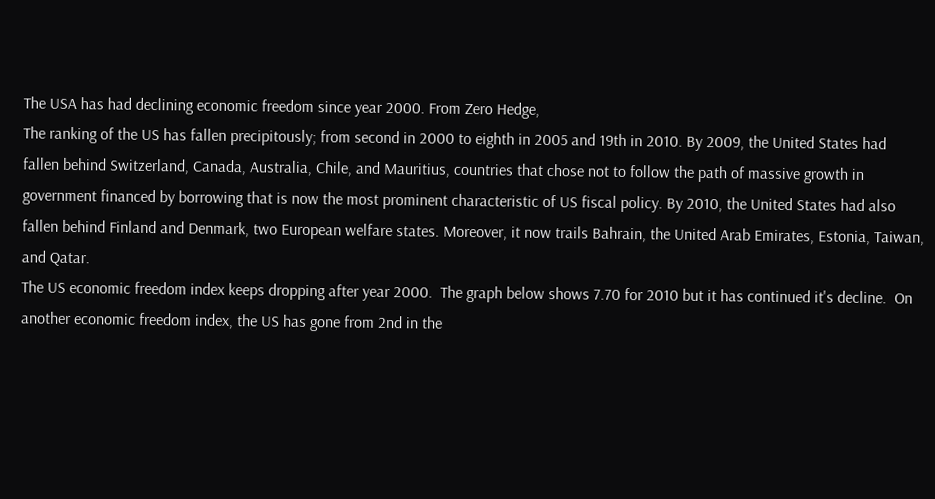The USA has had declining economic freedom since year 2000. From Zero Hedge,
The ranking of the US has fallen precipitously; from second in 2000 to eighth in 2005 and 19th in 2010. By 2009, the United States had fallen behind Switzerland, Canada, Australia, Chile, and Mauritius, countries that chose not to follow the path of massive growth in government financed by borrowing that is now the most prominent characteristic of US fiscal policy. By 2010, the United States had also fallen behind Finland and Denmark, two European welfare states. Moreover, it now trails Bahrain, the United Arab Emirates, Estonia, Taiwan, and Qatar.
The US economic freedom index keeps dropping after year 2000.  The graph below shows 7.70 for 2010 but it has continued it's decline.  On another economic freedom index, the US has gone from 2nd in the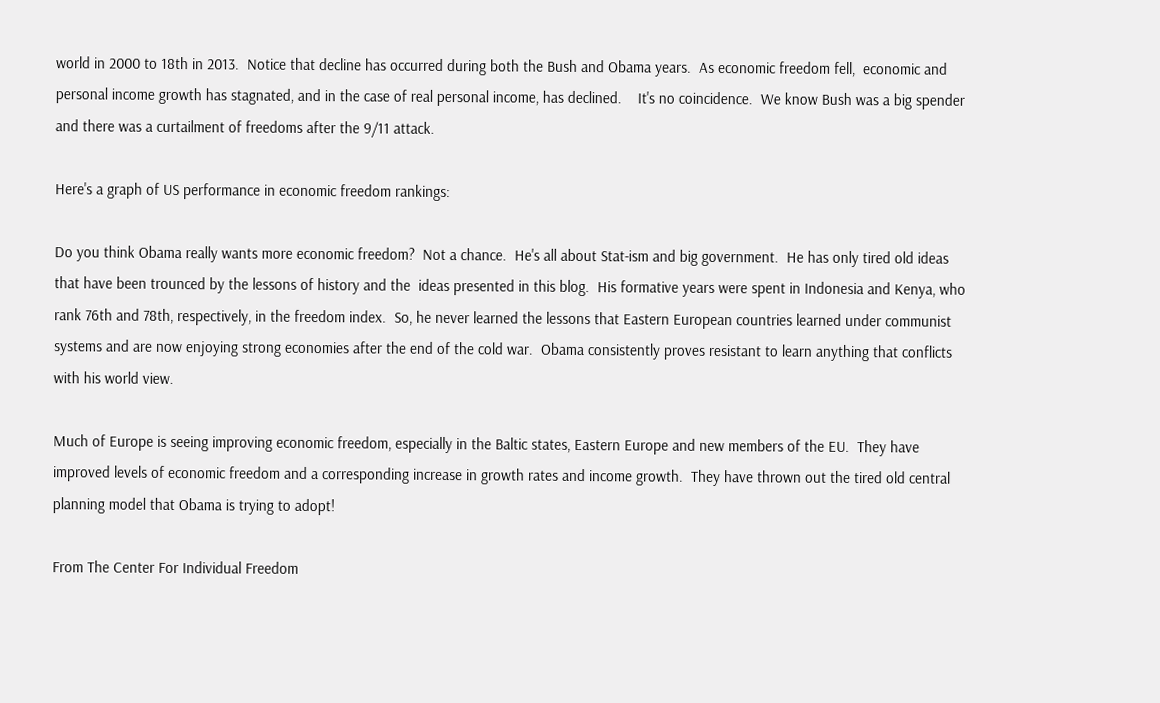world in 2000 to 18th in 2013.  Notice that decline has occurred during both the Bush and Obama years.  As economic freedom fell,  economic and personal income growth has stagnated, and in the case of real personal income, has declined.    It's no coincidence.  We know Bush was a big spender and there was a curtailment of freedoms after the 9/11 attack.

Here's a graph of US performance in economic freedom rankings:

Do you think Obama really wants more economic freedom?  Not a chance.  He's all about Stat-ism and big government.  He has only tired old ideas that have been trounced by the lessons of history and the  ideas presented in this blog.  His formative years were spent in Indonesia and Kenya, who rank 76th and 78th, respectively, in the freedom index.  So, he never learned the lessons that Eastern European countries learned under communist systems and are now enjoying strong economies after the end of the cold war.  Obama consistently proves resistant to learn anything that conflicts with his world view.

Much of Europe is seeing improving economic freedom, especially in the Baltic states, Eastern Europe and new members of the EU.  They have improved levels of economic freedom and a corresponding increase in growth rates and income growth.  They have thrown out the tired old central planning model that Obama is trying to adopt!

From The Center For Individual Freedom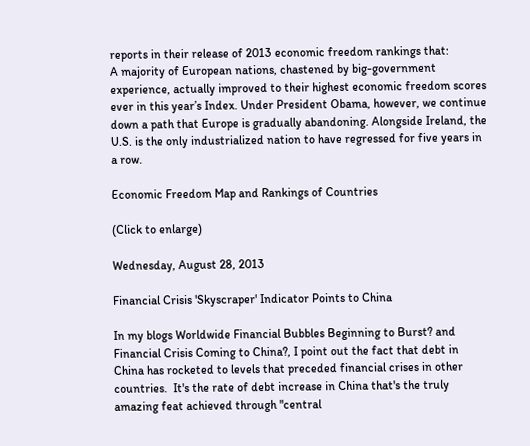reports in their release of 2013 economic freedom rankings that:
A majority of European nations, chastened by big-government experience, actually improved to their highest economic freedom scores ever in this year’s Index. Under President Obama, however, we continue down a path that Europe is gradually abandoning. Alongside Ireland, the U.S. is the only industrialized nation to have regressed for five years in a row.

Economic Freedom Map and Rankings of Countries

(Click to enlarge)

Wednesday, August 28, 2013

Financial Crisis 'Skyscraper' Indicator Points to China

In my blogs Worldwide Financial Bubbles Beginning to Burst? and Financial Crisis Coming to China?, I point out the fact that debt in China has rocketed to levels that preceded financial crises in other countries.  It's the rate of debt increase in China that's the truly amazing feat achieved through "central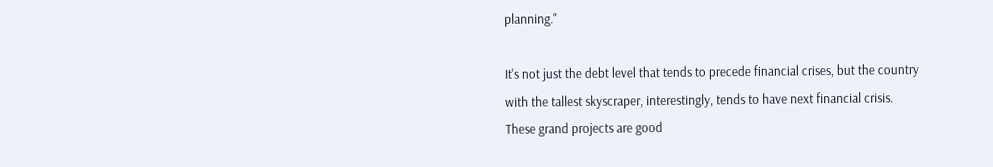planning."

It's not just the debt level that tends to precede financial crises, but the country with the tallest skyscraper, interestingly, tends to have next financial crisis.  These grand projects are good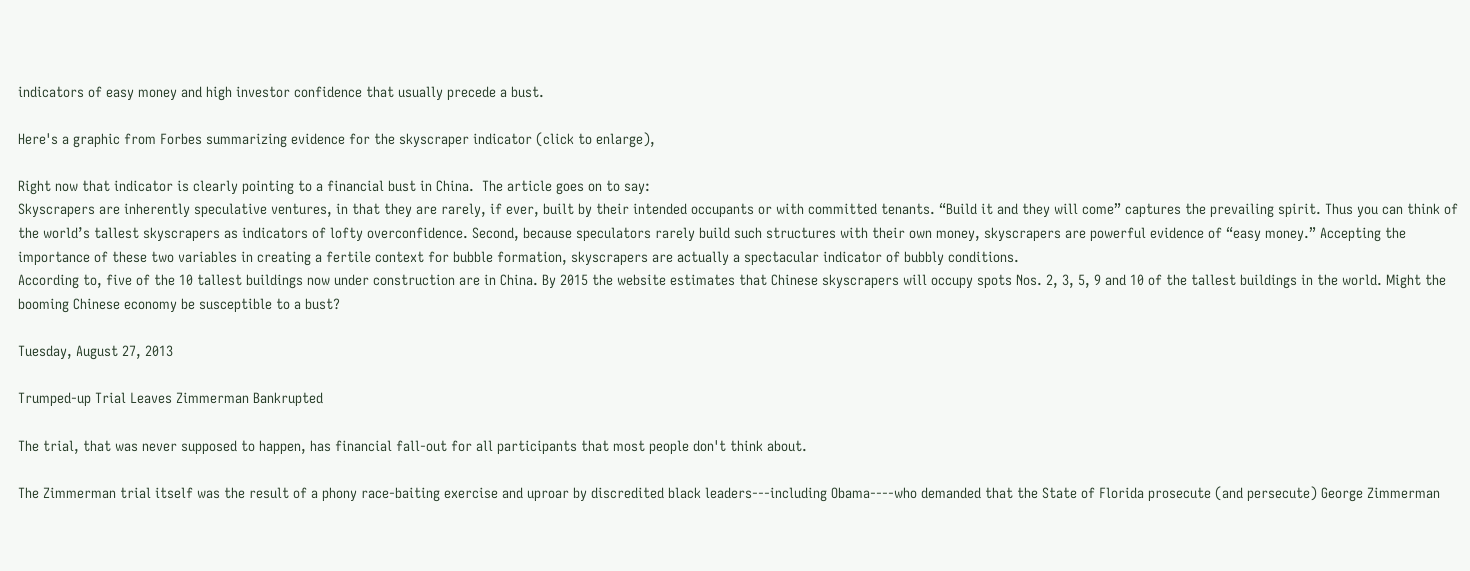indicators of easy money and high investor confidence that usually precede a bust.

Here's a graphic from Forbes summarizing evidence for the skyscraper indicator (click to enlarge),

Right now that indicator is clearly pointing to a financial bust in China.  The article goes on to say:
Skyscrapers are inherently speculative ventures, in that they are rarely, if ever, built by their intended occupants or with committed tenants. “Build it and they will come” captures the prevailing spirit. Thus you can think of the world’s tallest skyscrapers as indicators of lofty overconfidence. Second, because speculators rarely build such structures with their own money, skyscrapers are powerful evidence of “easy money.” Accepting the importance of these two variables in creating a fertile context for bubble formation, skyscrapers are actually a spectacular indicator of bubbly conditions.
According to, five of the 10 tallest buildings now under construction are in China. By 2015 the website estimates that Chinese skyscrapers will occupy spots Nos. 2, 3, 5, 9 and 10 of the tallest buildings in the world. Might the booming Chinese economy be susceptible to a bust?

Tuesday, August 27, 2013

Trumped-up Trial Leaves Zimmerman Bankrupted

The trial, that was never supposed to happen, has financial fall-out for all participants that most people don't think about.

The Zimmerman trial itself was the result of a phony race-baiting exercise and uproar by discredited black leaders---including Obama----who demanded that the State of Florida prosecute (and persecute) George Zimmerman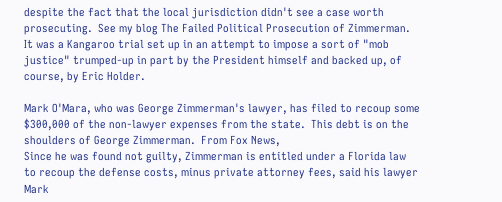despite the fact that the local jurisdiction didn't see a case worth prosecuting.  See my blog The Failed Political Prosecution of Zimmerman.  It was a Kangaroo trial set up in an attempt to impose a sort of "mob justice" trumped-up in part by the President himself and backed up, of course, by Eric Holder.

Mark O'Mara, who was George Zimmerman's lawyer, has filed to recoup some $300,000 of the non-lawyer expenses from the state.  This debt is on the shoulders of George Zimmerman.  From Fox News,
Since he was found not guilty, Zimmerman is entitled under a Florida law to recoup the defense costs, minus private attorney fees, said his lawyer Mark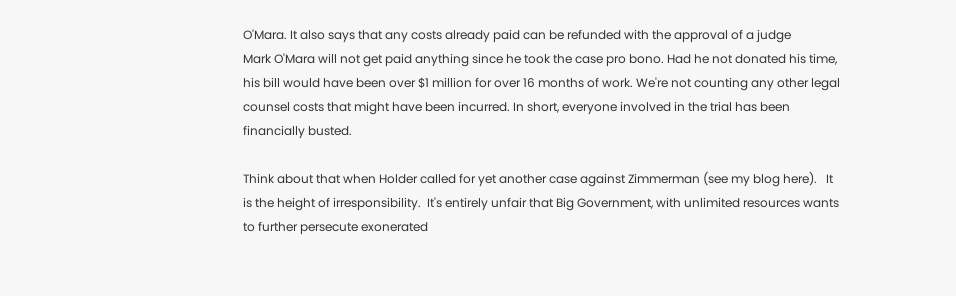O'Mara. It also says that any costs already paid can be refunded with the approval of a judge
Mark O'Mara will not get paid anything since he took the case pro bono. Had he not donated his time, his bill would have been over $1 million for over 16 months of work. We're not counting any other legal counsel costs that might have been incurred. In short, everyone involved in the trial has been financially busted.

Think about that when Holder called for yet another case against Zimmerman (see my blog here).   It is the height of irresponsibility.  It's entirely unfair that Big Government, with unlimited resources wants to further persecute exonerated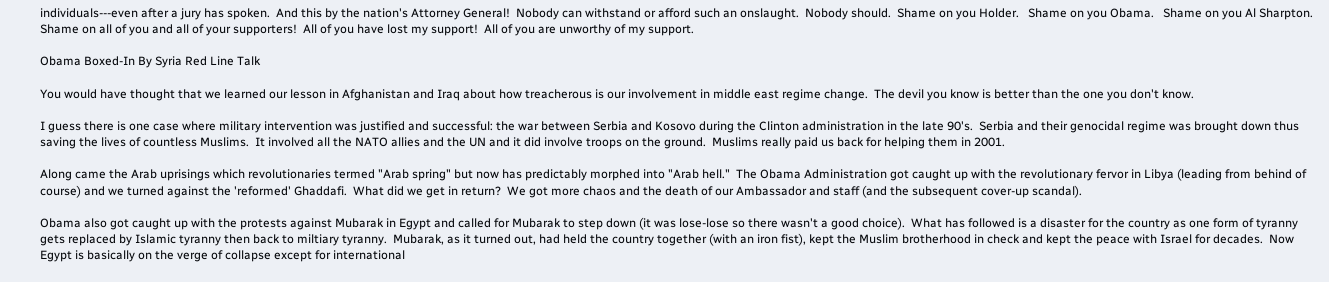individuals---even after a jury has spoken.  And this by the nation's Attorney General!  Nobody can withstand or afford such an onslaught.  Nobody should.  Shame on you Holder.   Shame on you Obama.   Shame on you Al Sharpton.  Shame on all of you and all of your supporters!  All of you have lost my support!  All of you are unworthy of my support.

Obama Boxed-In By Syria Red Line Talk

You would have thought that we learned our lesson in Afghanistan and Iraq about how treacherous is our involvement in middle east regime change.  The devil you know is better than the one you don't know.

I guess there is one case where military intervention was justified and successful: the war between Serbia and Kosovo during the Clinton administration in the late 90's.  Serbia and their genocidal regime was brought down thus saving the lives of countless Muslims.  It involved all the NATO allies and the UN and it did involve troops on the ground.  Muslims really paid us back for helping them in 2001.

Along came the Arab uprisings which revolutionaries termed "Arab spring" but now has predictably morphed into "Arab hell."  The Obama Administration got caught up with the revolutionary fervor in Libya (leading from behind of course) and we turned against the 'reformed' Ghaddafi.  What did we get in return?  We got more chaos and the death of our Ambassador and staff (and the subsequent cover-up scandal).

Obama also got caught up with the protests against Mubarak in Egypt and called for Mubarak to step down (it was lose-lose so there wasn't a good choice).  What has followed is a disaster for the country as one form of tyranny gets replaced by Islamic tyranny then back to miltiary tyranny.  Mubarak, as it turned out, had held the country together (with an iron fist), kept the Muslim brotherhood in check and kept the peace with Israel for decades.  Now Egypt is basically on the verge of collapse except for international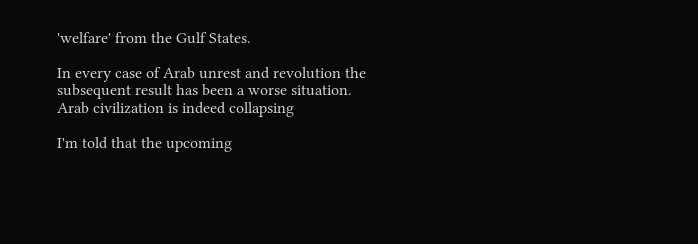'welfare' from the Gulf States.

In every case of Arab unrest and revolution the subsequent result has been a worse situation.  Arab civilization is indeed collapsing

I'm told that the upcoming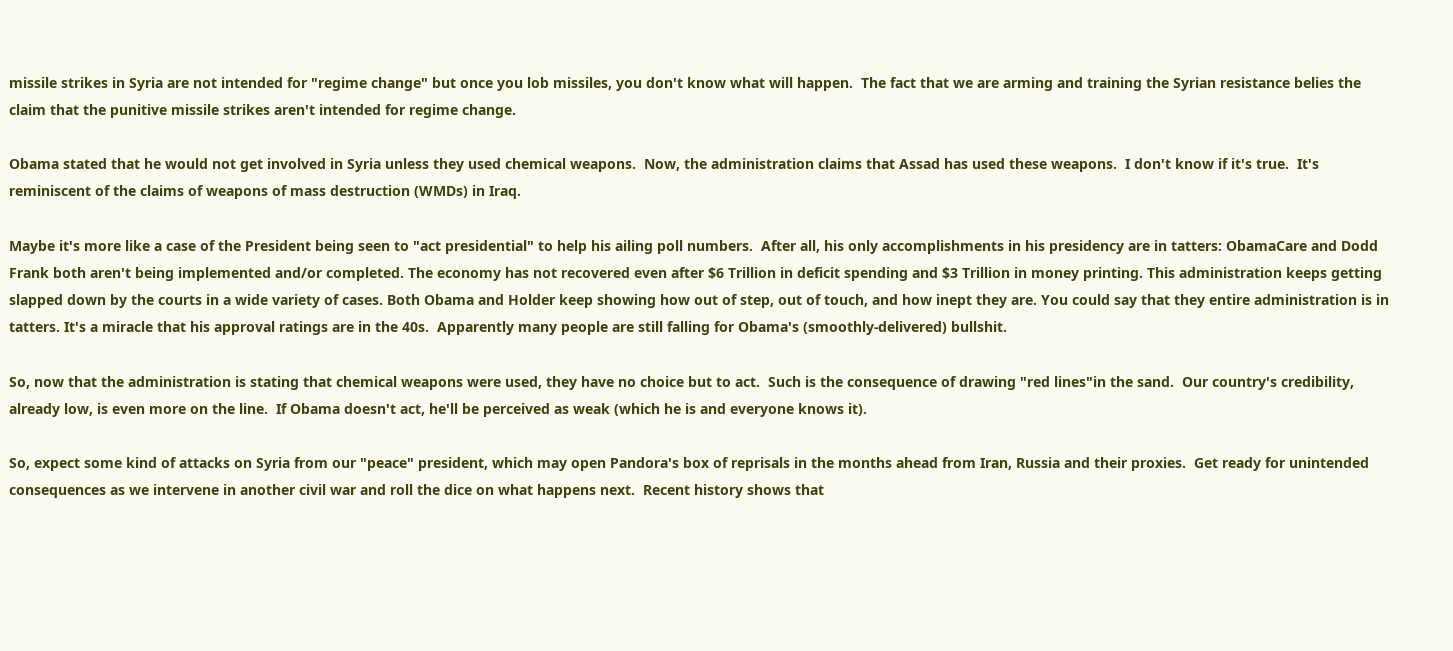missile strikes in Syria are not intended for "regime change" but once you lob missiles, you don't know what will happen.  The fact that we are arming and training the Syrian resistance belies the claim that the punitive missile strikes aren't intended for regime change.

Obama stated that he would not get involved in Syria unless they used chemical weapons.  Now, the administration claims that Assad has used these weapons.  I don't know if it's true.  It's reminiscent of the claims of weapons of mass destruction (WMDs) in Iraq.

Maybe it's more like a case of the President being seen to "act presidential" to help his ailing poll numbers.  After all, his only accomplishments in his presidency are in tatters: ObamaCare and Dodd Frank both aren't being implemented and/or completed. The economy has not recovered even after $6 Trillion in deficit spending and $3 Trillion in money printing. This administration keeps getting slapped down by the courts in a wide variety of cases. Both Obama and Holder keep showing how out of step, out of touch, and how inept they are. You could say that they entire administration is in tatters. It's a miracle that his approval ratings are in the 40s.  Apparently many people are still falling for Obama's (smoothly-delivered) bullshit.

So, now that the administration is stating that chemical weapons were used, they have no choice but to act.  Such is the consequence of drawing "red lines"in the sand.  Our country's credibility, already low, is even more on the line.  If Obama doesn't act, he'll be perceived as weak (which he is and everyone knows it).

So, expect some kind of attacks on Syria from our "peace" president, which may open Pandora's box of reprisals in the months ahead from Iran, Russia and their proxies.  Get ready for unintended consequences as we intervene in another civil war and roll the dice on what happens next.  Recent history shows that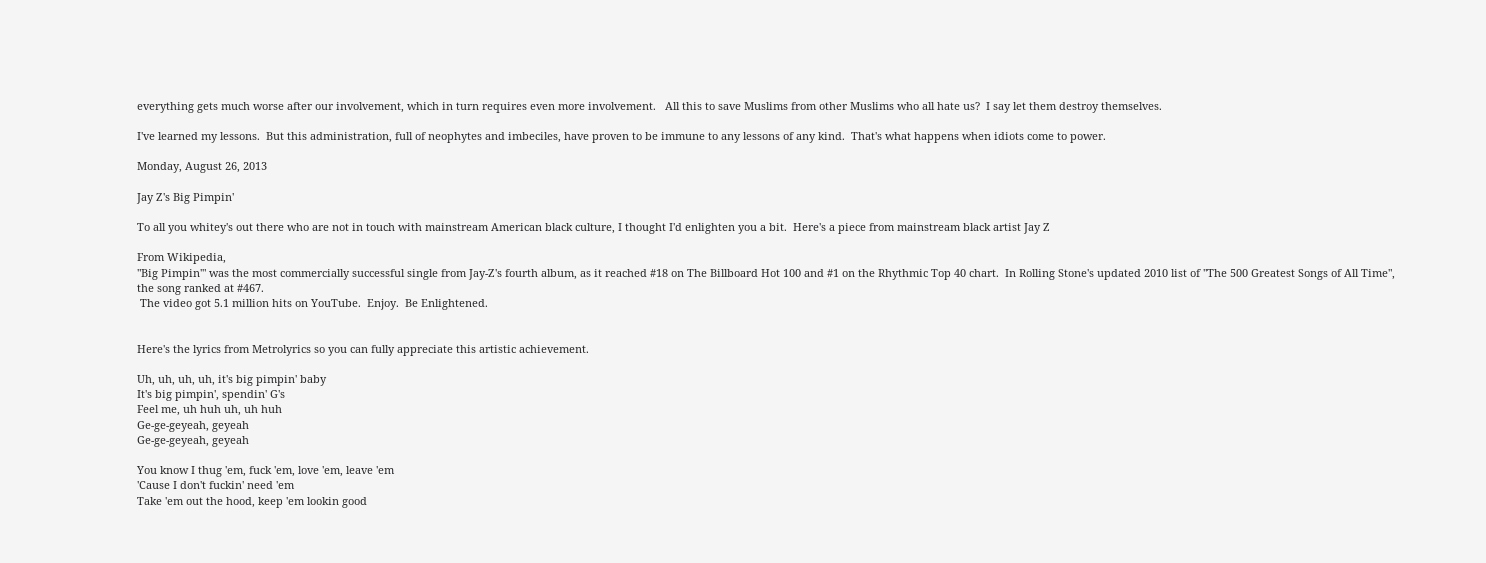everything gets much worse after our involvement, which in turn requires even more involvement.   All this to save Muslims from other Muslims who all hate us?  I say let them destroy themselves.

I've learned my lessons.  But this administration, full of neophytes and imbeciles, have proven to be immune to any lessons of any kind.  That's what happens when idiots come to power.

Monday, August 26, 2013

Jay Z's Big Pimpin'

To all you whitey's out there who are not in touch with mainstream American black culture, I thought I'd enlighten you a bit.  Here's a piece from mainstream black artist Jay Z

From Wikipedia,
"Big Pimpin'" was the most commercially successful single from Jay-Z's fourth album, as it reached #18 on The Billboard Hot 100 and #1 on the Rhythmic Top 40 chart.  In Rolling Stone's updated 2010 list of "The 500 Greatest Songs of All Time", the song ranked at #467.
 The video got 5.1 million hits on YouTube.  Enjoy.  Be Enlightened.


Here's the lyrics from Metrolyrics so you can fully appreciate this artistic achievement.

Uh, uh, uh, uh, it's big pimpin' baby
It's big pimpin', spendin' G's
Feel me, uh huh uh, uh huh
Ge-ge-geyeah, geyeah
Ge-ge-geyeah, geyeah

You know I thug 'em, fuck 'em, love 'em, leave 'em
'Cause I don't fuckin' need 'em
Take 'em out the hood, keep 'em lookin good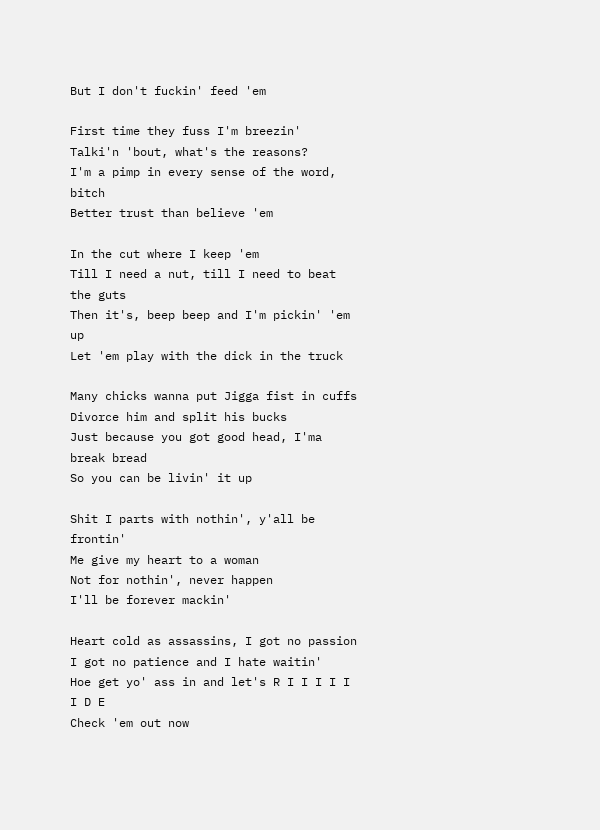But I don't fuckin' feed 'em

First time they fuss I'm breezin'
Talki'n 'bout, what's the reasons?
I'm a pimp in every sense of the word, bitch
Better trust than believe 'em

In the cut where I keep 'em
Till I need a nut, till I need to beat the guts
Then it's, beep beep and I'm pickin' 'em up
Let 'em play with the dick in the truck

Many chicks wanna put Jigga fist in cuffs
Divorce him and split his bucks
Just because you got good head, I'ma break bread
So you can be livin' it up

Shit I parts with nothin', y'all be frontin'
Me give my heart to a woman
Not for nothin', never happen
I'll be forever mackin'

Heart cold as assassins, I got no passion
I got no patience and I hate waitin'
Hoe get yo' ass in and let's R I I I I I I D E
Check 'em out now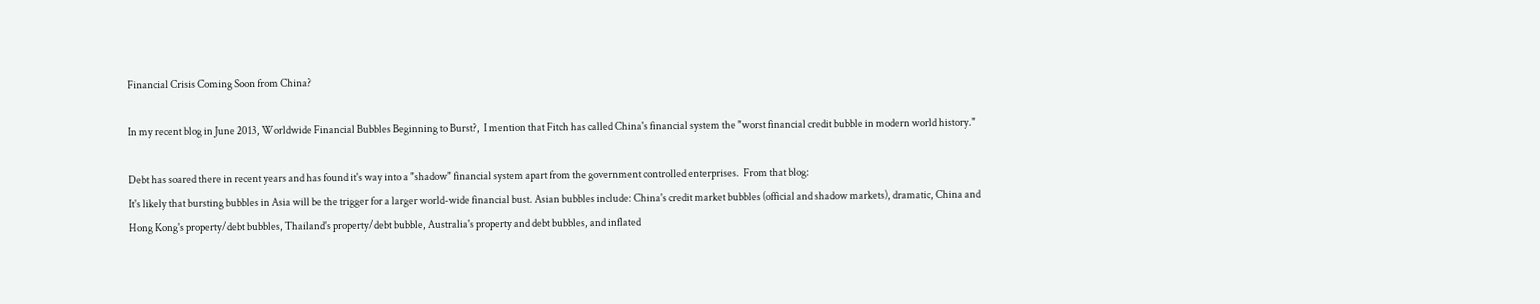Financial Crisis Coming Soon from China?

In my recent blog in June 2013, Worldwide Financial Bubbles Beginning to Burst?,  I mention that Fitch has called China's financial system the "worst financial credit bubble in modern world history."

Debt has soared there in recent years and has found it's way into a "shadow" financial system apart from the government controlled enterprises.  From that blog:
It's likely that bursting bubbles in Asia will be the trigger for a larger world-wide financial bust. Asian bubbles include: China's credit market bubbles (official and shadow markets), dramatic, China and Hong Kong's property/debt bubbles, Thailand's property/debt bubble, Australia's property and debt bubbles, and inflated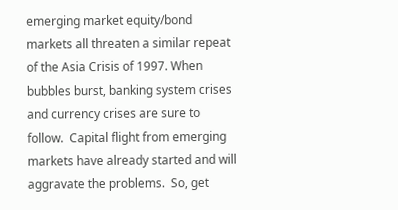emerging market equity/bond markets all threaten a similar repeat of the Asia Crisis of 1997. When bubbles burst, banking system crises and currency crises are sure to follow.  Capital flight from emerging markets have already started and will aggravate the problems.  So, get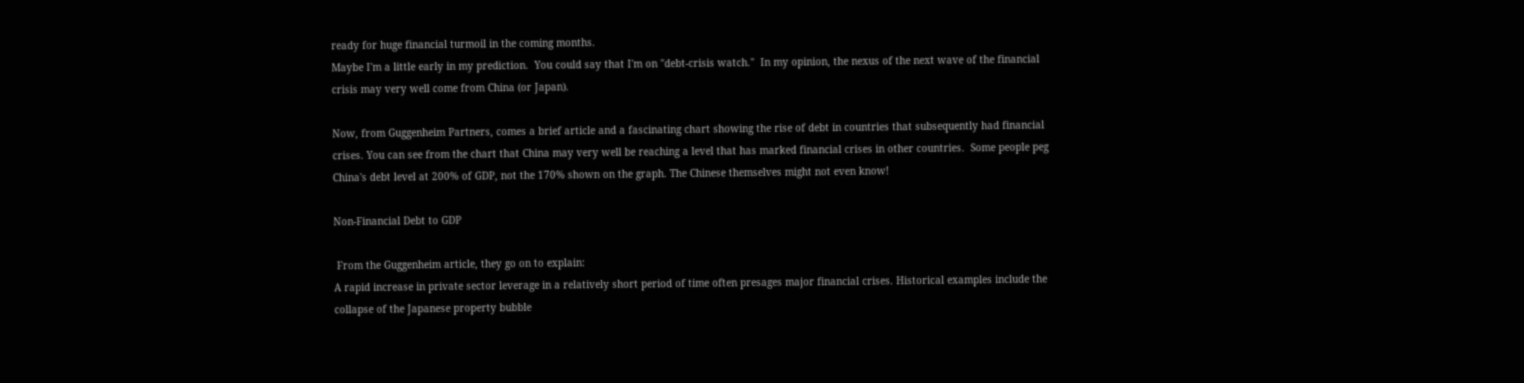ready for huge financial turmoil in the coming months.
Maybe I'm a little early in my prediction.  You could say that I'm on "debt-crisis watch."  In my opinion, the nexus of the next wave of the financial crisis may very well come from China (or Japan).

Now, from Guggenheim Partners, comes a brief article and a fascinating chart showing the rise of debt in countries that subsequently had financial crises. You can see from the chart that China may very well be reaching a level that has marked financial crises in other countries.  Some people peg China's debt level at 200% of GDP, not the 170% shown on the graph. The Chinese themselves might not even know!

Non-Financial Debt to GDP

 From the Guggenheim article, they go on to explain:
A rapid increase in private sector leverage in a relatively short period of time often presages major financial crises. Historical examples include the collapse of the Japanese property bubble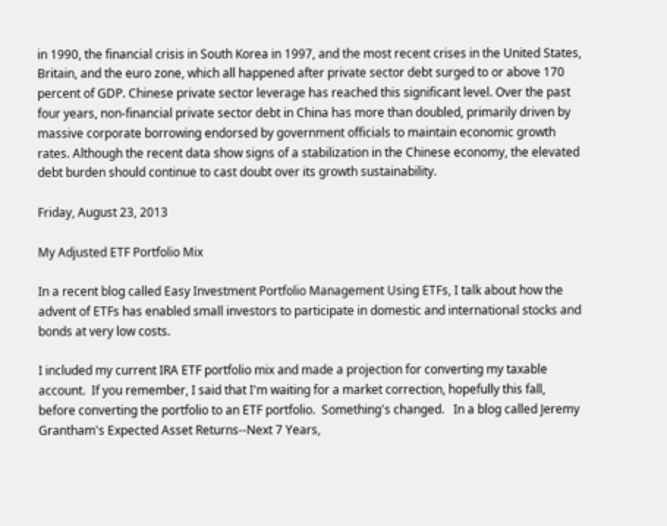in 1990, the financial crisis in South Korea in 1997, and the most recent crises in the United States, Britain, and the euro zone, which all happened after private sector debt surged to or above 170 percent of GDP. Chinese private sector leverage has reached this significant level. Over the past four years, non-financial private sector debt in China has more than doubled, primarily driven by massive corporate borrowing endorsed by government officials to maintain economic growth rates. Although the recent data show signs of a stabilization in the Chinese economy, the elevated debt burden should continue to cast doubt over its growth sustainability.

Friday, August 23, 2013

My Adjusted ETF Portfolio Mix

In a recent blog called Easy Investment Portfolio Management Using ETFs, I talk about how the advent of ETFs has enabled small investors to participate in domestic and international stocks and bonds at very low costs.

I included my current IRA ETF portfolio mix and made a projection for converting my taxable account.  If you remember, I said that I'm waiting for a market correction, hopefully this fall, before converting the portfolio to an ETF portfolio.  Something's changed.   In a blog called Jeremy Grantham's Expected Asset Returns--Next 7 Years,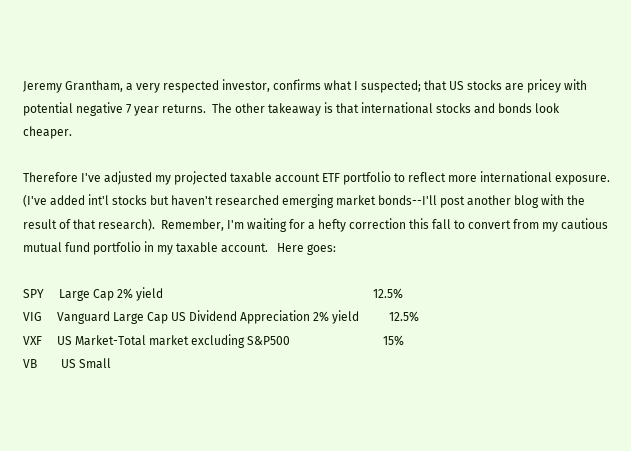Jeremy Grantham, a very respected investor, confirms what I suspected; that US stocks are pricey with potential negative 7 year returns.  The other takeaway is that international stocks and bonds look cheaper.

Therefore I've adjusted my projected taxable account ETF portfolio to reflect more international exposure. (I've added int'l stocks but haven't researched emerging market bonds--I'll post another blog with the result of that research).  Remember, I'm waiting for a hefty correction this fall to convert from my cautious mutual fund portfolio in my taxable account.   Here goes:

SPY     Large Cap 2% yield                                                                      12.5%
VIG     Vanguard Large Cap US Dividend Appreciation 2% yield          12.5%
VXF     US Market-Total market excluding S&P500                               15%
VB        US Small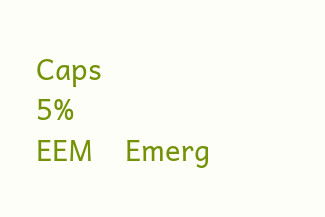Caps                                                                              5%
EEM    Emerg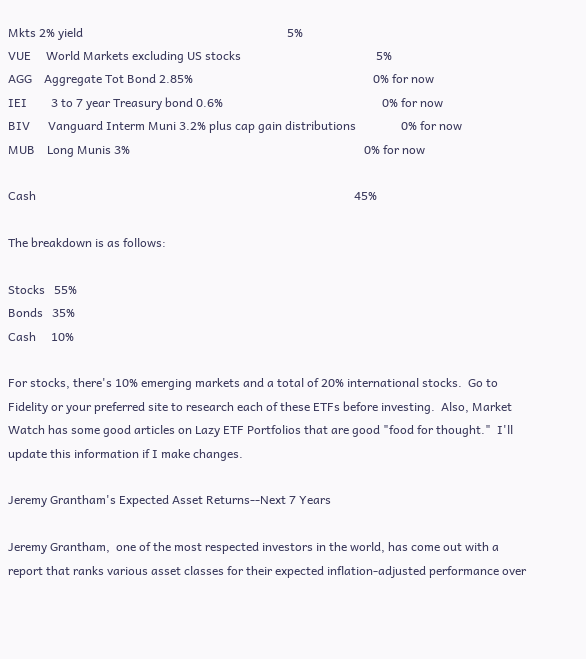Mkts 2% yield                                                                    5%
VUE     World Markets excluding US stocks                                             5%
AGG    Aggregate Tot Bond 2.85%                                                            0% for now
IEI        3 to 7 year Treasury bond 0.6%                                                     0% for now
BIV      Vanguard Interm Muni 3.2% plus cap gain distributions               0% for now
MUB    Long Munis 3%                                                                              0% for now

Cash                                                                                                          45%

The breakdown is as follows:

Stocks   55%
Bonds   35%
Cash     10%

For stocks, there's 10% emerging markets and a total of 20% international stocks.  Go to Fidelity or your preferred site to research each of these ETFs before investing.  Also, Market Watch has some good articles on Lazy ETF Portfolios that are good "food for thought."  I'll update this information if I make changes.

Jeremy Grantham's Expected Asset Returns--Next 7 Years

Jeremy Grantham,  one of the most respected investors in the world, has come out with a report that ranks various asset classes for their expected inflation-adjusted performance over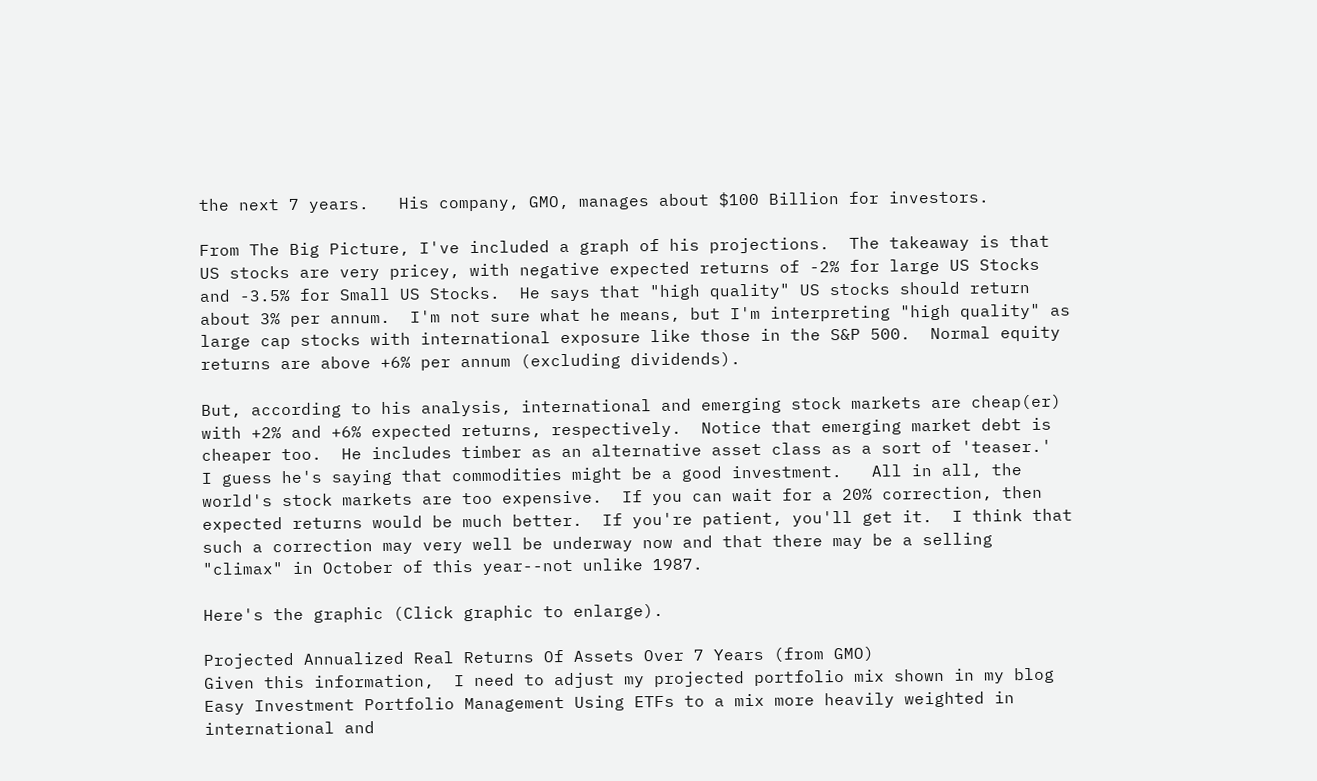the next 7 years.   His company, GMO, manages about $100 Billion for investors.

From The Big Picture, I've included a graph of his projections.  The takeaway is that US stocks are very pricey, with negative expected returns of -2% for large US Stocks and -3.5% for Small US Stocks.  He says that "high quality" US stocks should return about 3% per annum.  I'm not sure what he means, but I'm interpreting "high quality" as large cap stocks with international exposure like those in the S&P 500.  Normal equity returns are above +6% per annum (excluding dividends).

But, according to his analysis, international and emerging stock markets are cheap(er) with +2% and +6% expected returns, respectively.  Notice that emerging market debt is cheaper too.  He includes timber as an alternative asset class as a sort of 'teaser.'  I guess he's saying that commodities might be a good investment.   All in all, the world's stock markets are too expensive.  If you can wait for a 20% correction, then expected returns would be much better.  If you're patient, you'll get it.  I think that such a correction may very well be underway now and that there may be a selling "climax" in October of this year--not unlike 1987.

Here's the graphic (Click graphic to enlarge).

Projected Annualized Real Returns Of Assets Over 7 Years (from GMO)
Given this information,  I need to adjust my projected portfolio mix shown in my blog Easy Investment Portfolio Management Using ETFs to a mix more heavily weighted in international and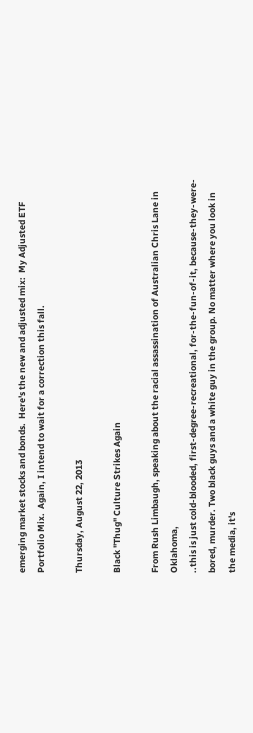emerging market stocks and bonds.  Here's the new and adjusted mix:  My Adjusted ETF Portfolio Mix.  Again, I intend to wait for a correction this fall.

Thursday, August 22, 2013

Black "Thug" Culture Strikes Again

From Rush Limbaugh, speaking about the racial assassination of Australian Chris Lane in Oklahoma,
..this is just cold-blooded, first-degree-recreational, for-the-fun-of-it, because-they-were-bored, murder. Two black guys and a white guy in the group. No matter where you look in the media, it's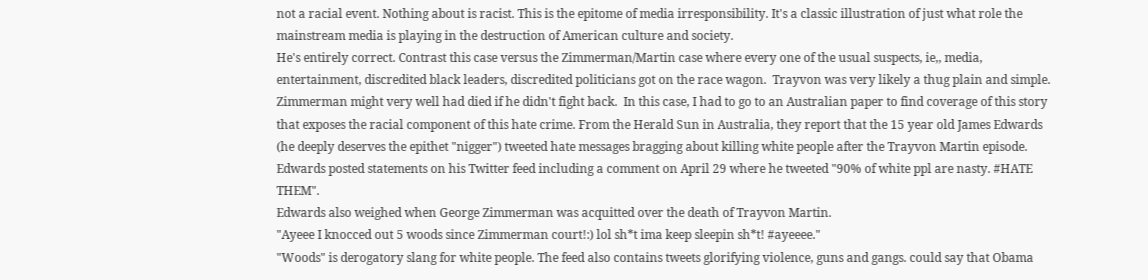not a racial event. Nothing about is racist. This is the epitome of media irresponsibility. It's a classic illustration of just what role the mainstream media is playing in the destruction of American culture and society.
He's entirely correct. Contrast this case versus the Zimmerman/Martin case where every one of the usual suspects, ie,, media, entertainment, discredited black leaders, discredited politicians got on the race wagon.  Trayvon was very likely a thug plain and simple.  Zimmerman might very well had died if he didn't fight back.  In this case, I had to go to an Australian paper to find coverage of this story that exposes the racial component of this hate crime. From the Herald Sun in Australia, they report that the 15 year old James Edwards (he deeply deserves the epithet "nigger") tweeted hate messages bragging about killing white people after the Trayvon Martin episode.
Edwards posted statements on his Twitter feed including a comment on April 29 where he tweeted "90% of white ppl are nasty. #HATE THEM".
Edwards also weighed when George Zimmerman was acquitted over the death of Trayvon Martin.
"Ayeee I knocced out 5 woods since Zimmerman court!:) lol sh*t ima keep sleepin sh*t! #ayeeee."
"Woods" is derogatory slang for white people. The feed also contains tweets glorifying violence, guns and gangs. could say that Obama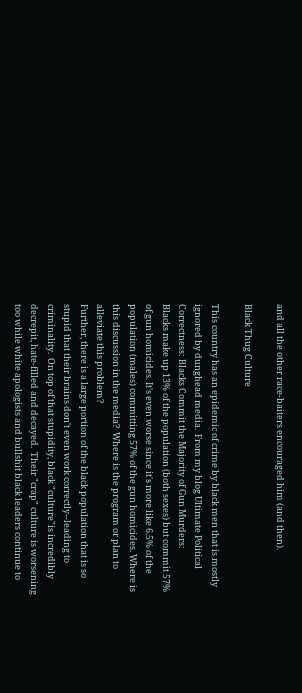and all the other race-baiters encouraged him (and then).

Black Thug Culture

This country has an epidemic of crime by black men that is mostly ignored by dunghead media.  From my blog Ultimate Political Correctness: Blacks Commit the Majority of Gun Murders:
Blacks make up 13% of the population (both sexes) but commit 57% of gun homicides. It's even worse since it's more like 6.5% of the population (males) committing 57% of the gun homicides. Where is this discussion in the media?  Where is the program or plan to alleviate this problem?
Further, there is a large portion of the black population that is so stupid that their brains don't even work correctly--leading to criminality.  On top of that stupidity, black "culture"is incredibly decrepit, hate-filled and decayed.  Their "crap" culture is worsening too while white apologists and bullshit black leaders continue to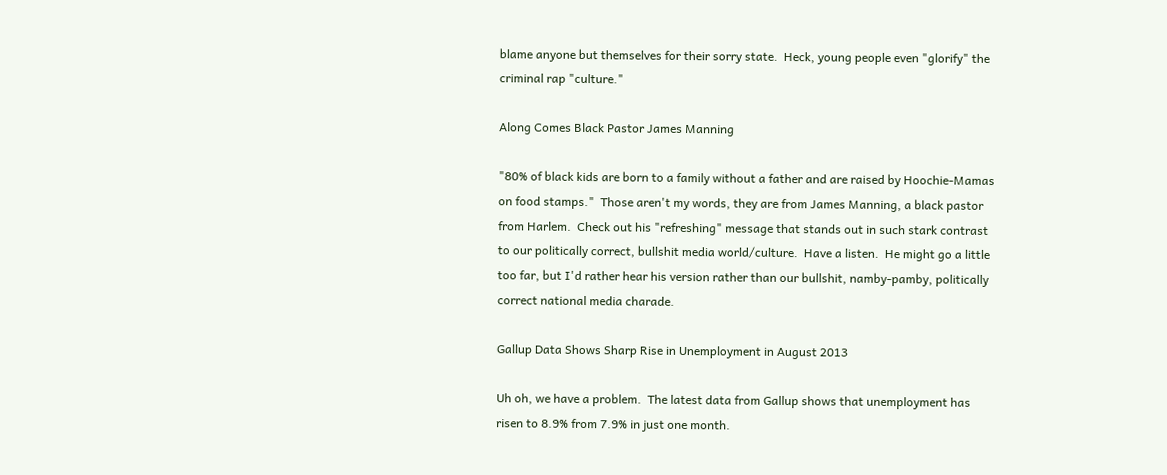blame anyone but themselves for their sorry state.  Heck, young people even "glorify" the criminal rap "culture."

Along Comes Black Pastor James Manning

"80% of black kids are born to a family without a father and are raised by Hoochie-Mamas on food stamps."  Those aren't my words, they are from James Manning, a black pastor from Harlem.  Check out his "refreshing" message that stands out in such stark contrast to our politically correct, bullshit media world/culture.  Have a listen.  He might go a little too far, but I'd rather hear his version rather than our bullshit, namby-pamby, politically correct national media charade.

Gallup Data Shows Sharp Rise in Unemployment in August 2013

Uh oh, we have a problem.  The latest data from Gallup shows that unemployment has risen to 8.9% from 7.9% in just one month.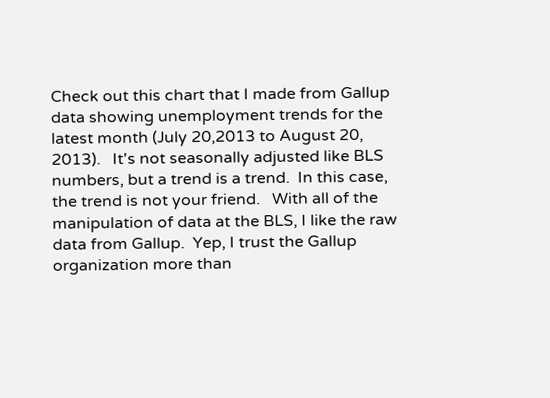Check out this chart that I made from Gallup data showing unemployment trends for the latest month (July 20,2013 to August 20, 2013).   It's not seasonally adjusted like BLS numbers, but a trend is a trend.  In this case, the trend is not your friend.   With all of the manipulation of data at the BLS, I like the raw data from Gallup.  Yep, I trust the Gallup organization more than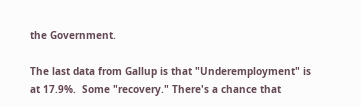the Government.

The last data from Gallup is that "Underemployment" is at 17.9%.  Some "recovery." There's a chance that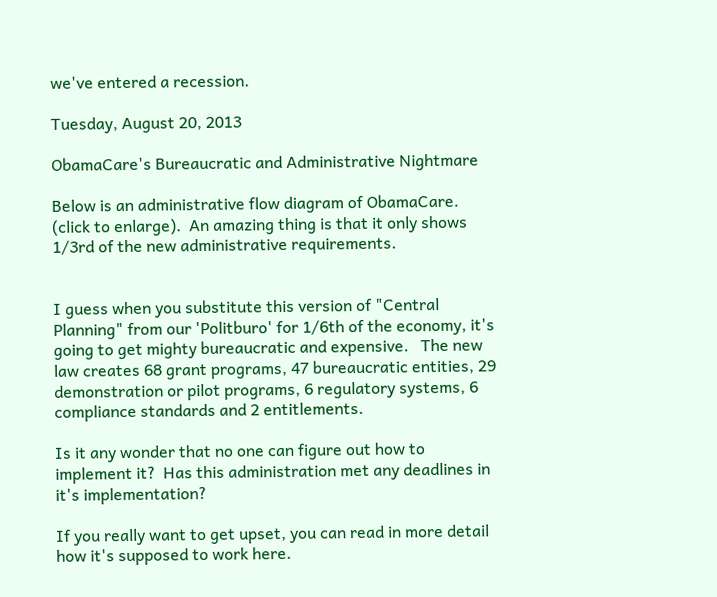we've entered a recession.

Tuesday, August 20, 2013

ObamaCare's Bureaucratic and Administrative Nightmare

Below is an administrative flow diagram of ObamaCare. (click to enlarge).  An amazing thing is that it only shows 1/3rd of the new administrative requirements.


I guess when you substitute this version of "Central Planning" from our 'Politburo' for 1/6th of the economy, it's going to get mighty bureaucratic and expensive.   The new law creates 68 grant programs, 47 bureaucratic entities, 29 demonstration or pilot programs, 6 regulatory systems, 6 compliance standards and 2 entitlements.

Is it any wonder that no one can figure out how to implement it?  Has this administration met any deadlines in it's implementation?

If you really want to get upset, you can read in more detail how it's supposed to work here.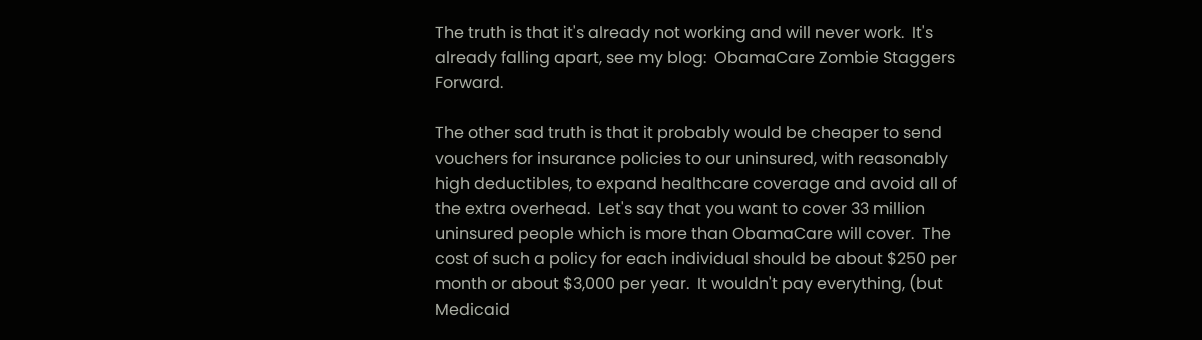The truth is that it's already not working and will never work.  It's already falling apart, see my blog:  ObamaCare Zombie Staggers Forward.

The other sad truth is that it probably would be cheaper to send vouchers for insurance policies to our uninsured, with reasonably high deductibles, to expand healthcare coverage and avoid all of the extra overhead.  Let's say that you want to cover 33 million uninsured people which is more than ObamaCare will cover.  The cost of such a policy for each individual should be about $250 per month or about $3,000 per year.  It wouldn't pay everything, (but Medicaid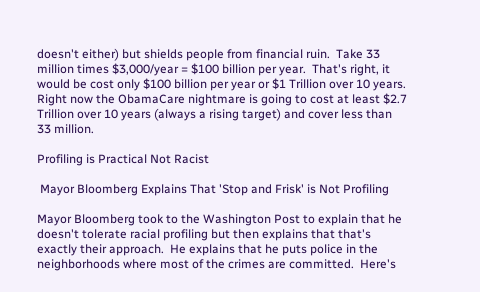doesn't either) but shields people from financial ruin.  Take 33 million times $3,000/year = $100 billion per year.  That's right, it would be cost only $100 billion per year or $1 Trillion over 10 years.  Right now the ObamaCare nightmare is going to cost at least $2.7 Trillion over 10 years (always a rising target) and cover less than 33 million.

Profiling is Practical Not Racist

 Mayor Bloomberg Explains That 'Stop and Frisk' is Not Profiling

Mayor Bloomberg took to the Washington Post to explain that he doesn't tolerate racial profiling but then explains that that's exactly their approach.  He explains that he puts police in the neighborhoods where most of the crimes are committed.  Here's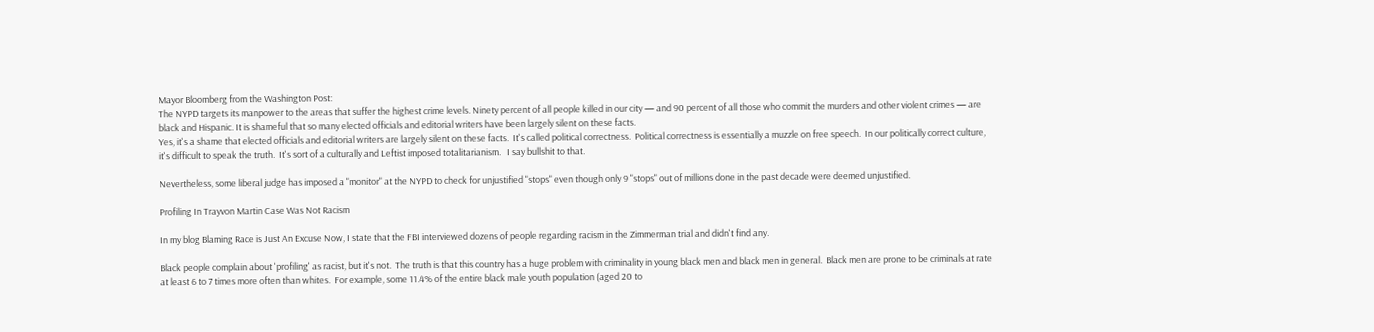Mayor Bloomberg from the Washington Post:
The NYPD targets its manpower to the areas that suffer the highest crime levels. Ninety percent of all people killed in our city — and 90 percent of all those who commit the murders and other violent crimes — are black and Hispanic. It is shameful that so many elected officials and editorial writers have been largely silent on these facts.
Yes, it's a shame that elected officials and editorial writers are largely silent on these facts.  It's called political correctness.  Political correctness is essentially a muzzle on free speech.  In our politically correct culture, it's difficult to speak the truth.  It's sort of a culturally and Leftist imposed totalitarianism.   I say bullshit to that.

Nevertheless, some liberal judge has imposed a "monitor" at the NYPD to check for unjustified "stops" even though only 9 "stops" out of millions done in the past decade were deemed unjustified.

Profiling In Trayvon Martin Case Was Not Racism

In my blog Blaming Race is Just An Excuse Now, I state that the FBI interviewed dozens of people regarding racism in the Zimmerman trial and didn't find any.

Black people complain about 'profiling' as racist, but it's not.  The truth is that this country has a huge problem with criminality in young black men and black men in general.  Black men are prone to be criminals at rate at least 6 to 7 times more often than whites.  For example, some 11.4% of the entire black male youth population (aged 20 to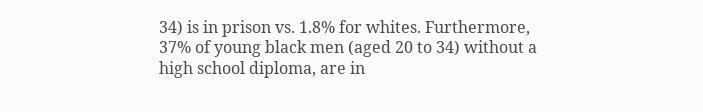34) is in prison vs. 1.8% for whites. Furthermore, 37% of young black men (aged 20 to 34) without a high school diploma, are in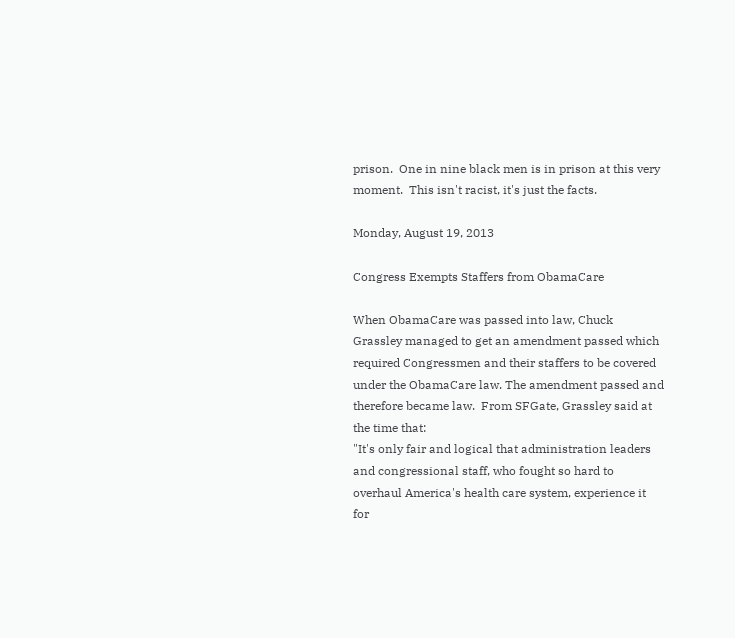prison.  One in nine black men is in prison at this very moment.  This isn't racist, it's just the facts.

Monday, August 19, 2013

Congress Exempts Staffers from ObamaCare

When ObamaCare was passed into law, Chuck Grassley managed to get an amendment passed which required Congressmen and their staffers to be covered under the ObamaCare law. The amendment passed and therefore became law.  From SFGate, Grassley said at the time that:
"It's only fair and logical that administration leaders and congressional staff, who fought so hard to overhaul America's health care system, experience it for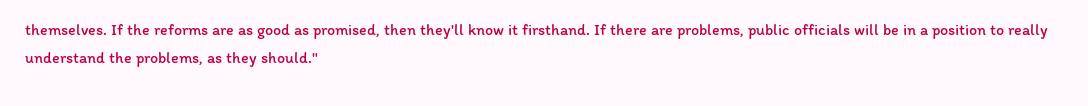themselves. If the reforms are as good as promised, then they'll know it firsthand. If there are problems, public officials will be in a position to really understand the problems, as they should."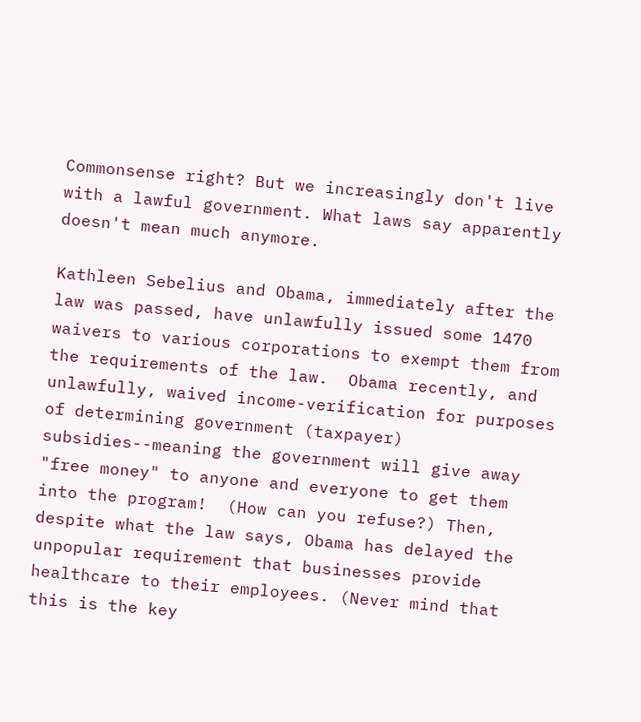Commonsense right? But we increasingly don't live with a lawful government. What laws say apparently doesn't mean much anymore.

Kathleen Sebelius and Obama, immediately after the law was passed, have unlawfully issued some 1470 waivers to various corporations to exempt them from the requirements of the law.  Obama recently, and unlawfully, waived income-verification for purposes of determining government (taxpayer) subsidies--meaning the government will give away "free money" to anyone and everyone to get them into the program!  (How can you refuse?) Then, despite what the law says, Obama has delayed the unpopular requirement that businesses provide healthcare to their employees. (Never mind that this is the key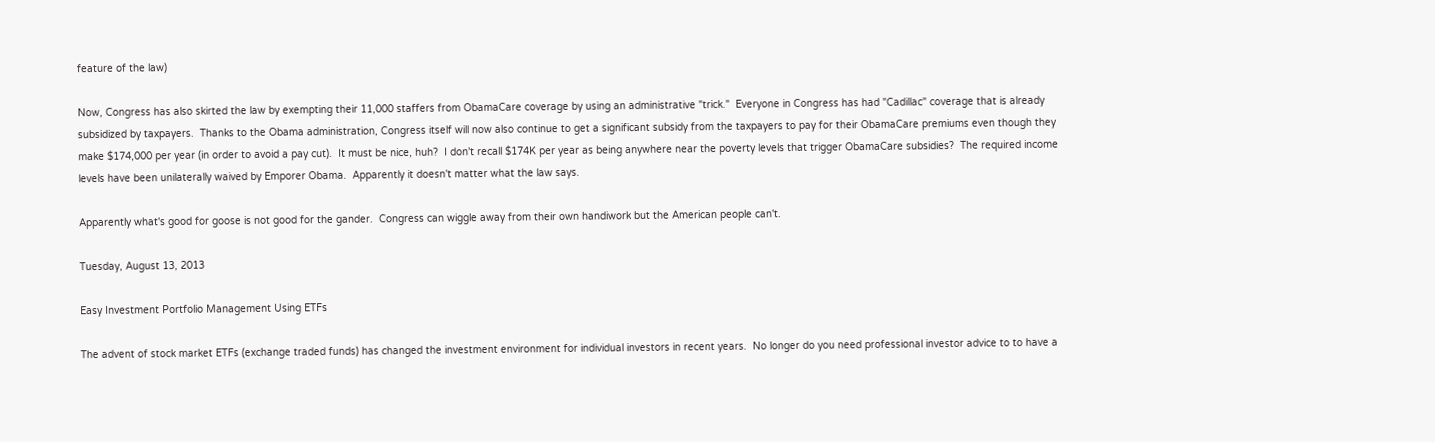feature of the law)

Now, Congress has also skirted the law by exempting their 11,000 staffers from ObamaCare coverage by using an administrative "trick."  Everyone in Congress has had "Cadillac" coverage that is already subsidized by taxpayers.  Thanks to the Obama administration, Congress itself will now also continue to get a significant subsidy from the taxpayers to pay for their ObamaCare premiums even though they make $174,000 per year (in order to avoid a pay cut).  It must be nice, huh?  I don't recall $174K per year as being anywhere near the poverty levels that trigger ObamaCare subsidies?  The required income levels have been unilaterally waived by Emporer Obama.  Apparently it doesn't matter what the law says.

Apparently what's good for goose is not good for the gander.  Congress can wiggle away from their own handiwork but the American people can't.

Tuesday, August 13, 2013

Easy Investment Portfolio Management Using ETFs

The advent of stock market ETFs (exchange traded funds) has changed the investment environment for individual investors in recent years.  No longer do you need professional investor advice to to have a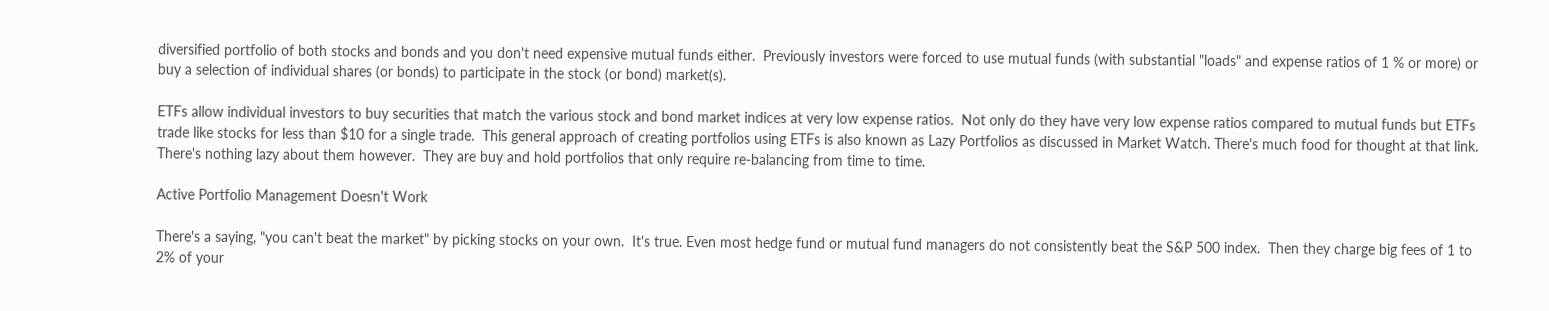diversified portfolio of both stocks and bonds and you don't need expensive mutual funds either.  Previously investors were forced to use mutual funds (with substantial "loads" and expense ratios of 1 % or more) or buy a selection of individual shares (or bonds) to participate in the stock (or bond) market(s).

ETFs allow individual investors to buy securities that match the various stock and bond market indices at very low expense ratios.  Not only do they have very low expense ratios compared to mutual funds but ETFs trade like stocks for less than $10 for a single trade.  This general approach of creating portfolios using ETFs is also known as Lazy Portfolios as discussed in Market Watch. There's much food for thought at that link.   There's nothing lazy about them however.  They are buy and hold portfolios that only require re-balancing from time to time.

Active Portfolio Management Doesn't Work

There's a saying, "you can't beat the market" by picking stocks on your own.  It's true. Even most hedge fund or mutual fund managers do not consistently beat the S&P 500 index.  Then they charge big fees of 1 to 2% of your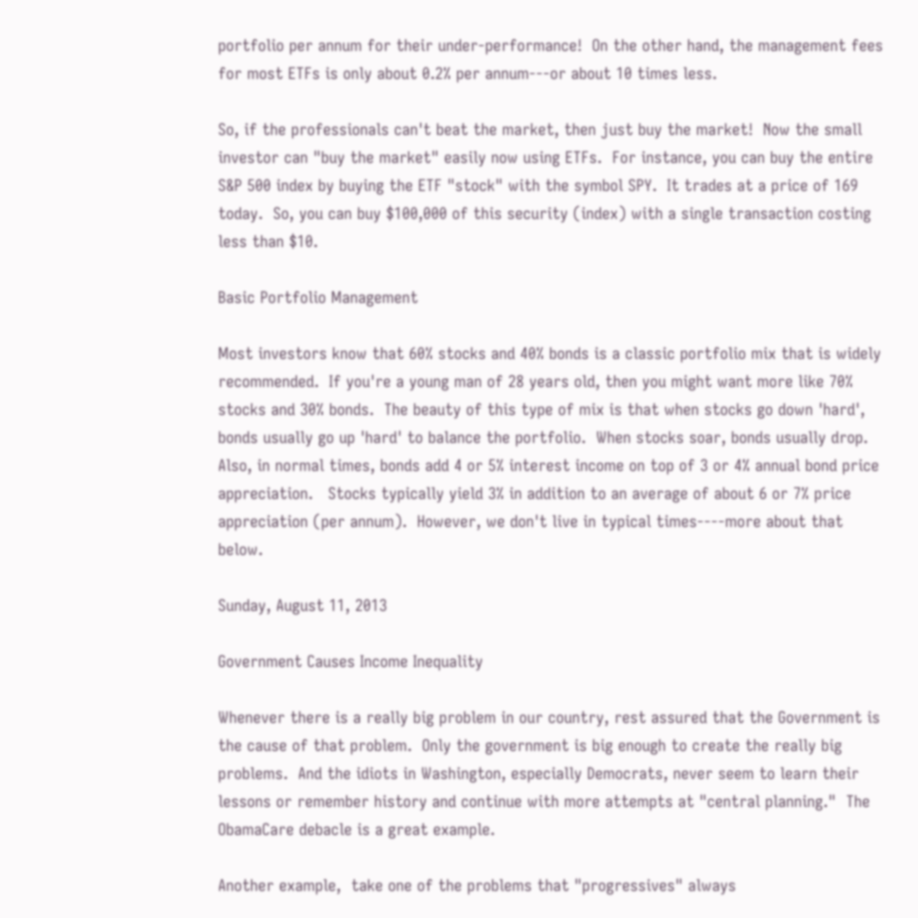portfolio per annum for their under-performance!  On the other hand, the management fees for most ETFs is only about 0.2% per annum---or about 10 times less.

So, if the professionals can't beat the market, then just buy the market!  Now the small investor can "buy the market" easily now using ETFs.  For instance, you can buy the entire S&P 500 index by buying the ETF "stock" with the symbol SPY.  It trades at a price of 169 today.  So, you can buy $100,000 of this security (index) with a single transaction costing less than $10.

Basic Portfolio Management

Most investors know that 60% stocks and 40% bonds is a classic portfolio mix that is widely recommended.  If you're a young man of 28 years old, then you might want more like 70% stocks and 30% bonds.  The beauty of this type of mix is that when stocks go down 'hard', bonds usually go up 'hard' to balance the portfolio.  When stocks soar, bonds usually drop.  Also, in normal times, bonds add 4 or 5% interest income on top of 3 or 4% annual bond price appreciation.   Stocks typically yield 3% in addition to an average of about 6 or 7% price appreciation (per annum).  However, we don't live in typical times----more about that below.

Sunday, August 11, 2013

Government Causes Income Inequality

Whenever there is a really big problem in our country, rest assured that the Government is the cause of that problem.  Only the government is big enough to create the really big problems.  And the idiots in Washington, especially Democrats, never seem to learn their lessons or remember history and continue with more attempts at "central planning."  The ObamaCare debacle is a great example.

Another example,  take one of the problems that "progressives" always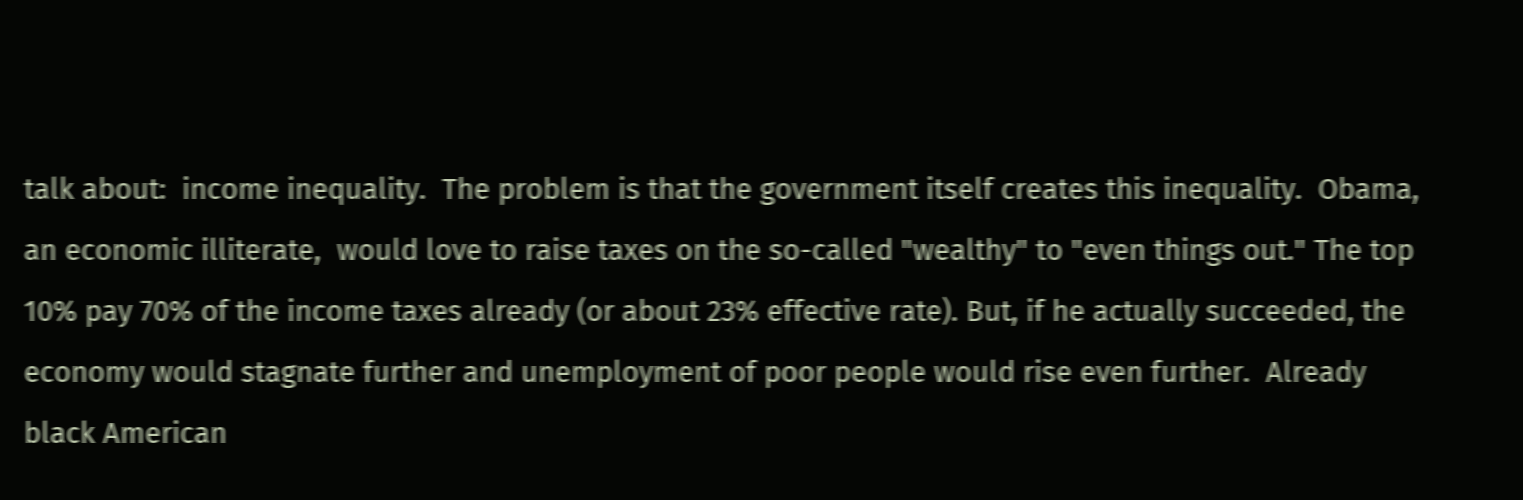talk about:  income inequality.  The problem is that the government itself creates this inequality.  Obama, an economic illiterate,  would love to raise taxes on the so-called "wealthy" to "even things out." The top 10% pay 70% of the income taxes already (or about 23% effective rate). But, if he actually succeeded, the economy would stagnate further and unemployment of poor people would rise even further.  Already black American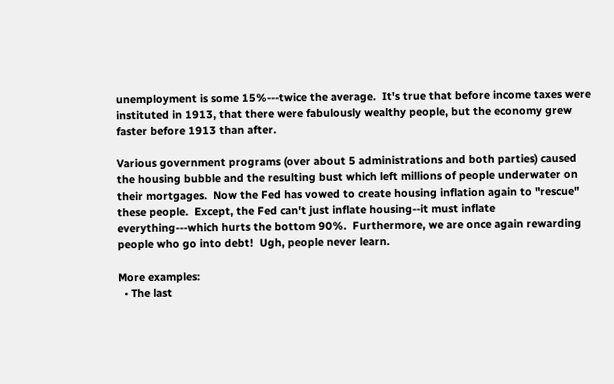unemployment is some 15%---twice the average.  It's true that before income taxes were instituted in 1913, that there were fabulously wealthy people, but the economy grew faster before 1913 than after.

Various government programs (over about 5 administrations and both parties) caused the housing bubble and the resulting bust which left millions of people underwater on their mortgages.  Now the Fed has vowed to create housing inflation again to "rescue" these people.  Except, the Fed can't just inflate housing--it must inflate everything---which hurts the bottom 90%.  Furthermore, we are once again rewarding people who go into debt!  Ugh, people never learn.

More examples:
  • The last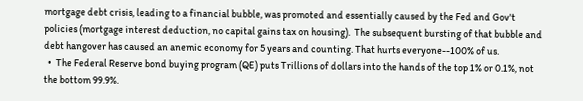mortgage debt crisis, leading to a financial bubble, was promoted and essentially caused by the Fed and Gov't policies (mortgage interest deduction, no capital gains tax on housing).  The subsequent bursting of that bubble and debt hangover has caused an anemic economy for 5 years and counting. That hurts everyone--100% of us.
  •  The Federal Reserve bond buying program (QE) puts Trillions of dollars into the hands of the top 1% or 0.1%, not the bottom 99.9%.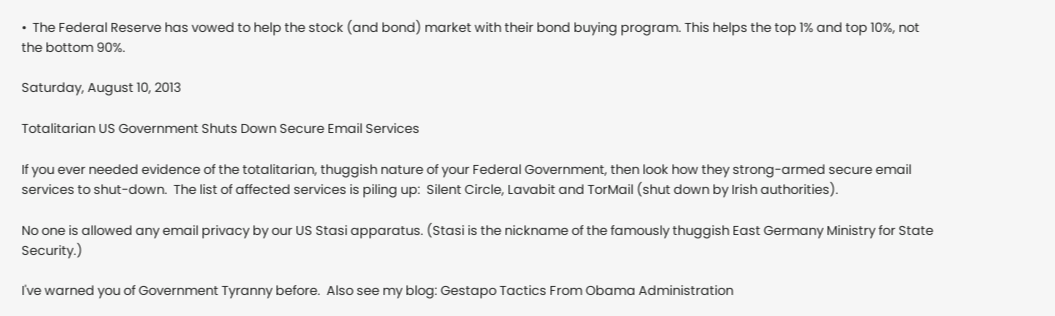•  The Federal Reserve has vowed to help the stock (and bond) market with their bond buying program. This helps the top 1% and top 10%, not the bottom 90%.

Saturday, August 10, 2013

Totalitarian US Government Shuts Down Secure Email Services

If you ever needed evidence of the totalitarian, thuggish nature of your Federal Government, then look how they strong-armed secure email services to shut-down.  The list of affected services is piling up:  Silent Circle, Lavabit and TorMail (shut down by Irish authorities).

No one is allowed any email privacy by our US Stasi apparatus. (Stasi is the nickname of the famously thuggish East Germany Ministry for State Security.)

I've warned you of Government Tyranny before.  Also see my blog: Gestapo Tactics From Obama Administration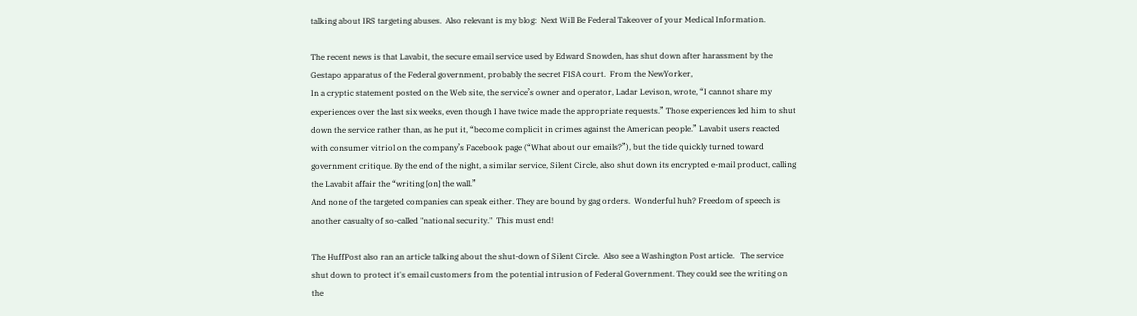talking about IRS targeting abuses.  Also relevant is my blog:  Next Will Be Federal Takeover of your Medical Information.

The recent news is that Lavabit, the secure email service used by Edward Snowden, has shut down after harassment by the Gestapo apparatus of the Federal government, probably the secret FISA court.  From the NewYorker,
In a cryptic statement posted on the Web site, the service’s owner and operator, Ladar Levison, wrote, “I cannot share my experiences over the last six weeks, even though I have twice made the appropriate requests.” Those experiences led him to shut down the service rather than, as he put it, “become complicit in crimes against the American people.” Lavabit users reacted with consumer vitriol on the company’s Facebook page (“What about our emails?”), but the tide quickly turned toward government critique. By the end of the night, a similar service, Silent Circle, also shut down its encrypted e-mail product, calling the Lavabit affair the “writing [on] the wall.”
And none of the targeted companies can speak either. They are bound by gag orders.  Wonderful huh? Freedom of speech is another casualty of so-called "national security."  This must end!

The HuffPost also ran an article talking about the shut-down of Silent Circle.  Also see a Washington Post article.   The service shut down to protect it's email customers from the potential intrusion of Federal Government. They could see the writing on the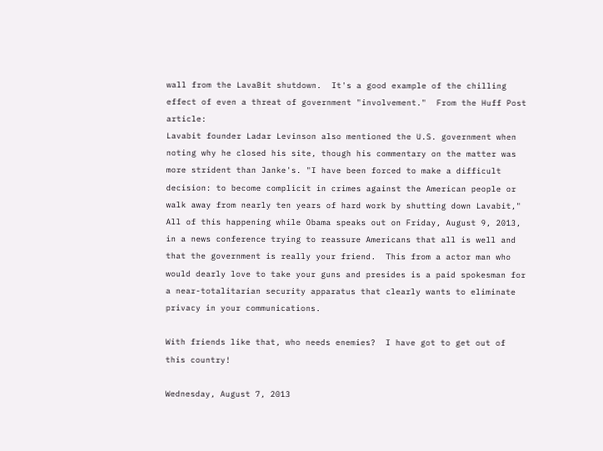wall from the LavaBit shutdown.  It's a good example of the chilling effect of even a threat of government "involvement."  From the Huff Post article:
Lavabit founder Ladar Levinson also mentioned the U.S. government when noting why he closed his site, though his commentary on the matter was more strident than Janke's. "I have been forced to make a difficult decision: to become complicit in crimes against the American people or walk away from nearly ten years of hard work by shutting down Lavabit,"
All of this happening while Obama speaks out on Friday, August 9, 2013, in a news conference trying to reassure Americans that all is well and that the government is really your friend.  This from a actor man who would dearly love to take your guns and presides is a paid spokesman for a near-totalitarian security apparatus that clearly wants to eliminate privacy in your communications.

With friends like that, who needs enemies?  I have got to get out of this country!

Wednesday, August 7, 2013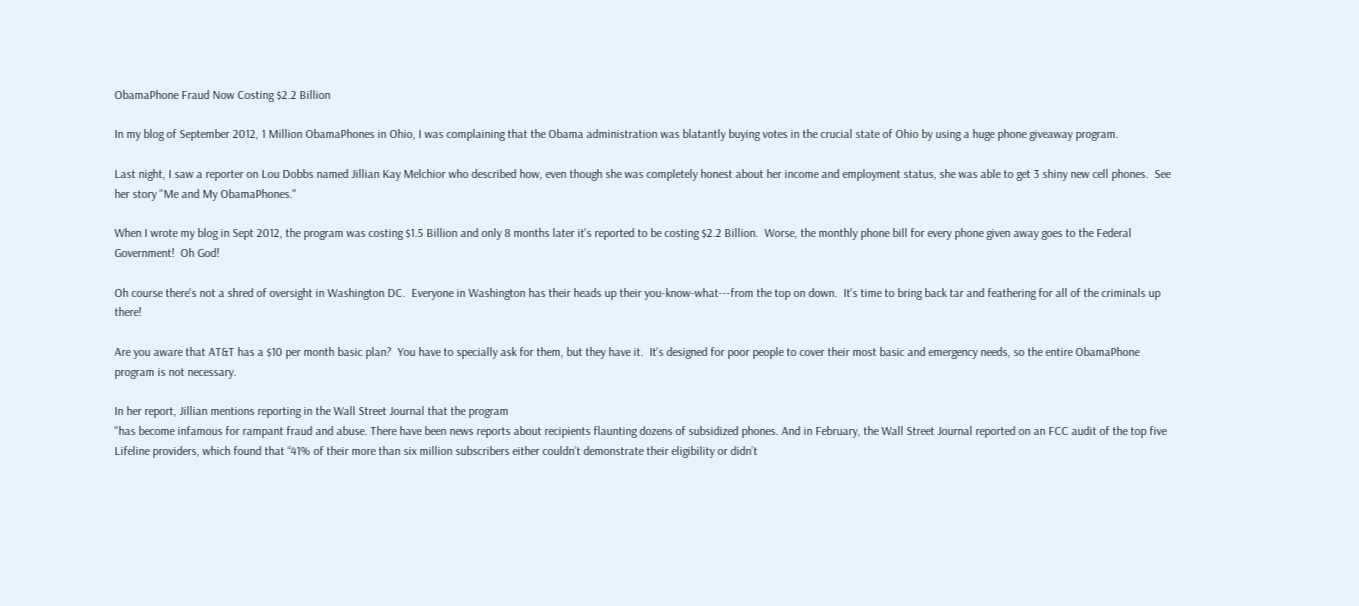ObamaPhone Fraud Now Costing $2.2 Billion

In my blog of September 2012, 1 Million ObamaPhones in Ohio, I was complaining that the Obama administration was blatantly buying votes in the crucial state of Ohio by using a huge phone giveaway program.

Last night, I saw a reporter on Lou Dobbs named Jillian Kay Melchior who described how, even though she was completely honest about her income and employment status, she was able to get 3 shiny new cell phones.  See her story "Me and My ObamaPhones."

When I wrote my blog in Sept 2012, the program was costing $1.5 Billion and only 8 months later it's reported to be costing $2.2 Billion.  Worse, the monthly phone bill for every phone given away goes to the Federal Government!  Oh God!

Oh course there's not a shred of oversight in Washington DC.  Everyone in Washington has their heads up their you-know-what---from the top on down.  It's time to bring back tar and feathering for all of the criminals up there!

Are you aware that AT&T has a $10 per month basic plan?  You have to specially ask for them, but they have it.  It's designed for poor people to cover their most basic and emergency needs, so the entire ObamaPhone program is not necessary.

In her report, Jillian mentions reporting in the Wall Street Journal that the program
"has become infamous for rampant fraud and abuse. There have been news reports about recipients flaunting dozens of subsidized phones. And in February, the Wall Street Journal reported on an FCC audit of the top five Lifeline providers, which found that “41% of their more than six million subscribers either couldn’t demonstrate their eligibility or didn’t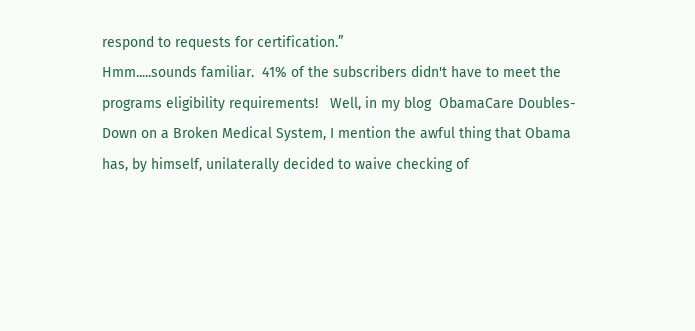respond to requests for certification.”
Hmm.....sounds familiar.  41% of the subscribers didn't have to meet the programs eligibility requirements!   Well, in my blog  ObamaCare Doubles-Down on a Broken Medical System, I mention the awful thing that Obama has, by himself, unilaterally decided to waive checking of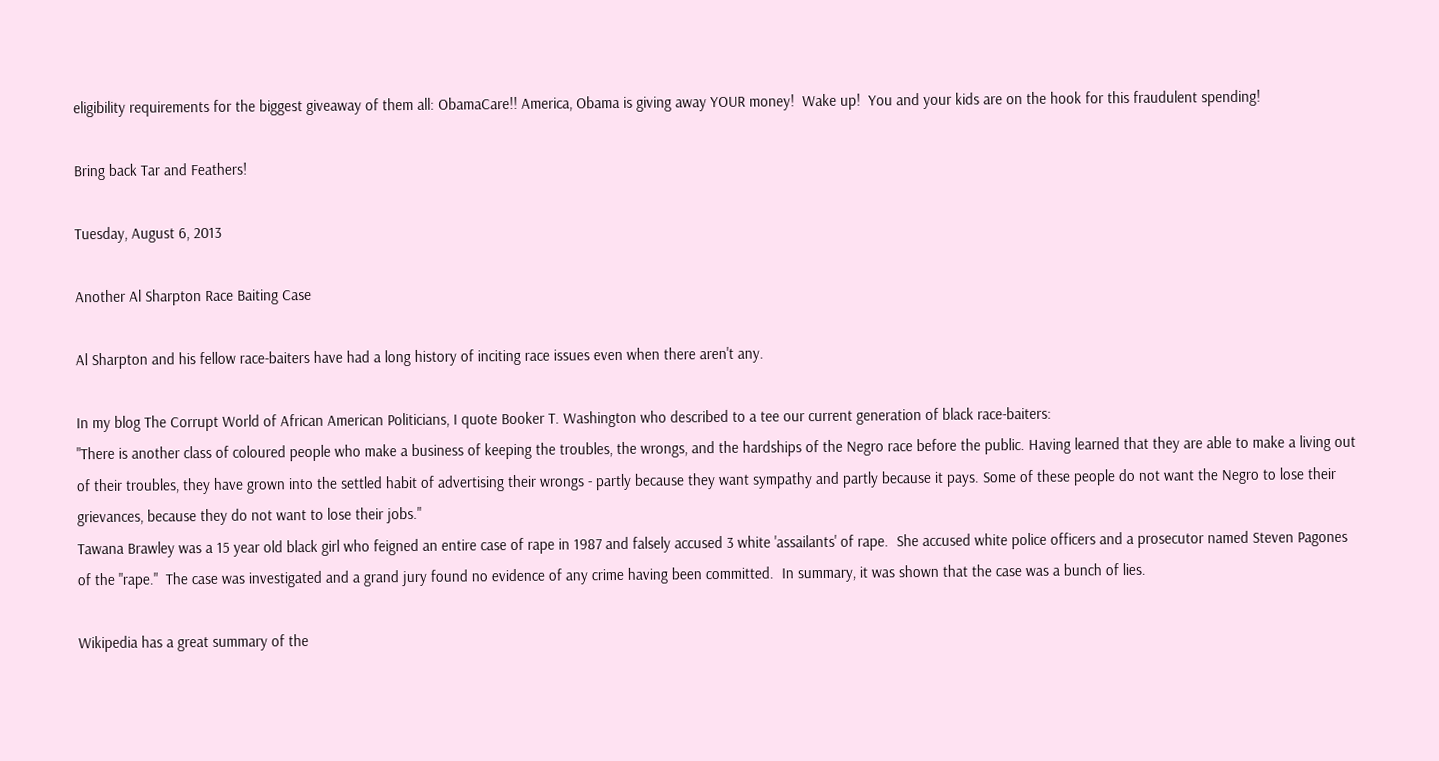eligibility requirements for the biggest giveaway of them all: ObamaCare!! America, Obama is giving away YOUR money!  Wake up!  You and your kids are on the hook for this fraudulent spending!

Bring back Tar and Feathers!

Tuesday, August 6, 2013

Another Al Sharpton Race Baiting Case

Al Sharpton and his fellow race-baiters have had a long history of inciting race issues even when there aren't any.

In my blog The Corrupt World of African American Politicians, I quote Booker T. Washington who described to a tee our current generation of black race-baiters:
"There is another class of coloured people who make a business of keeping the troubles, the wrongs, and the hardships of the Negro race before the public. Having learned that they are able to make a living out of their troubles, they have grown into the settled habit of advertising their wrongs - partly because they want sympathy and partly because it pays. Some of these people do not want the Negro to lose their grievances, because they do not want to lose their jobs."
Tawana Brawley was a 15 year old black girl who feigned an entire case of rape in 1987 and falsely accused 3 white 'assailants' of rape.  She accused white police officers and a prosecutor named Steven Pagones of the "rape."  The case was investigated and a grand jury found no evidence of any crime having been committed.  In summary, it was shown that the case was a bunch of lies.

Wikipedia has a great summary of the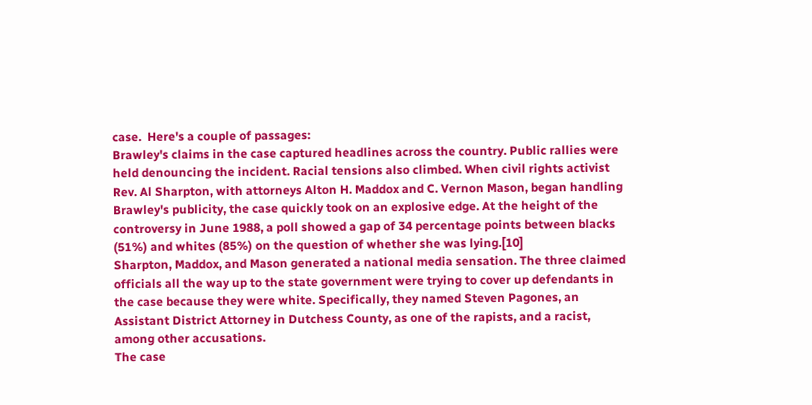case.  Here's a couple of passages:
Brawley's claims in the case captured headlines across the country. Public rallies were held denouncing the incident. Racial tensions also climbed. When civil rights activist Rev. Al Sharpton, with attorneys Alton H. Maddox and C. Vernon Mason, began handling Brawley's publicity, the case quickly took on an explosive edge. At the height of the controversy in June 1988, a poll showed a gap of 34 percentage points between blacks (51%) and whites (85%) on the question of whether she was lying.[10]
Sharpton, Maddox, and Mason generated a national media sensation. The three claimed officials all the way up to the state government were trying to cover up defendants in the case because they were white. Specifically, they named Steven Pagones, an Assistant District Attorney in Dutchess County, as one of the rapists, and a racist, among other accusations.
The case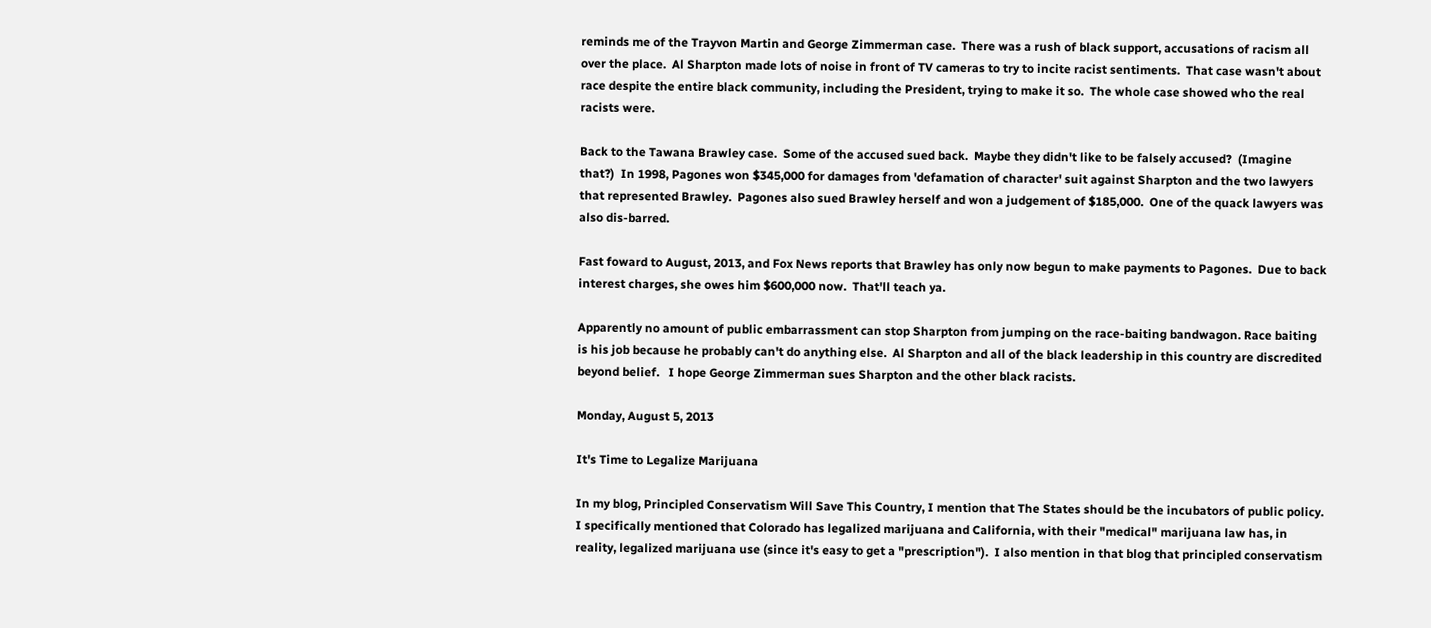reminds me of the Trayvon Martin and George Zimmerman case.  There was a rush of black support, accusations of racism all over the place.  Al Sharpton made lots of noise in front of TV cameras to try to incite racist sentiments.  That case wasn't about race despite the entire black community, including the President, trying to make it so.  The whole case showed who the real racists were.

Back to the Tawana Brawley case.  Some of the accused sued back.  Maybe they didn't like to be falsely accused?  (Imagine that?)  In 1998, Pagones won $345,000 for damages from 'defamation of character' suit against Sharpton and the two lawyers that represented Brawley.  Pagones also sued Brawley herself and won a judgement of $185,000.  One of the quack lawyers was also dis-barred.

Fast foward to August, 2013, and Fox News reports that Brawley has only now begun to make payments to Pagones.  Due to back interest charges, she owes him $600,000 now.  That'll teach ya.

Apparently no amount of public embarrassment can stop Sharpton from jumping on the race-baiting bandwagon. Race baiting is his job because he probably can't do anything else.  Al Sharpton and all of the black leadership in this country are discredited beyond belief.   I hope George Zimmerman sues Sharpton and the other black racists.

Monday, August 5, 2013

It's Time to Legalize Marijuana

In my blog, Principled Conservatism Will Save This Country, I mention that The States should be the incubators of public policy.   I specifically mentioned that Colorado has legalized marijuana and California, with their "medical" marijuana law has, in reality, legalized marijuana use (since it's easy to get a "prescription").  I also mention in that blog that principled conservatism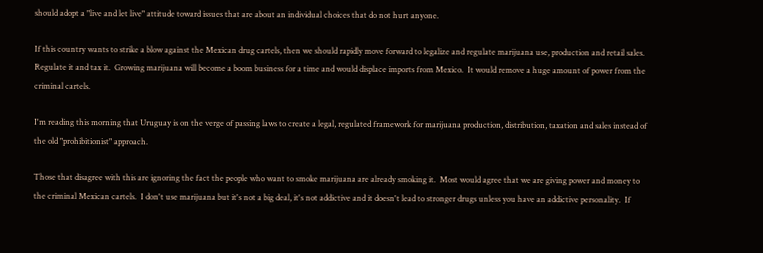should adopt a "live and let live" attitude toward issues that are about an individual choices that do not hurt anyone.

If this country wants to strike a blow against the Mexican drug cartels, then we should rapidly move forward to legalize and regulate marijuana use, production and retail sales.  Regulate it and tax it.  Growing marijuana will become a boom business for a time and would displace imports from Mexico.  It would remove a huge amount of power from the criminal cartels.

I'm reading this morning that Uruguay is on the verge of passing laws to create a legal, regulated framework for marijuana production, distribution, taxation and sales instead of the old "prohibitionist" approach.

Those that disagree with this are ignoring the fact the people who want to smoke marijuana are already smoking it.  Most would agree that we are giving power and money to the criminal Mexican cartels.  I don't use marijuana but it's not a big deal, it's not addictive and it doesn't lead to stronger drugs unless you have an addictive personality.  If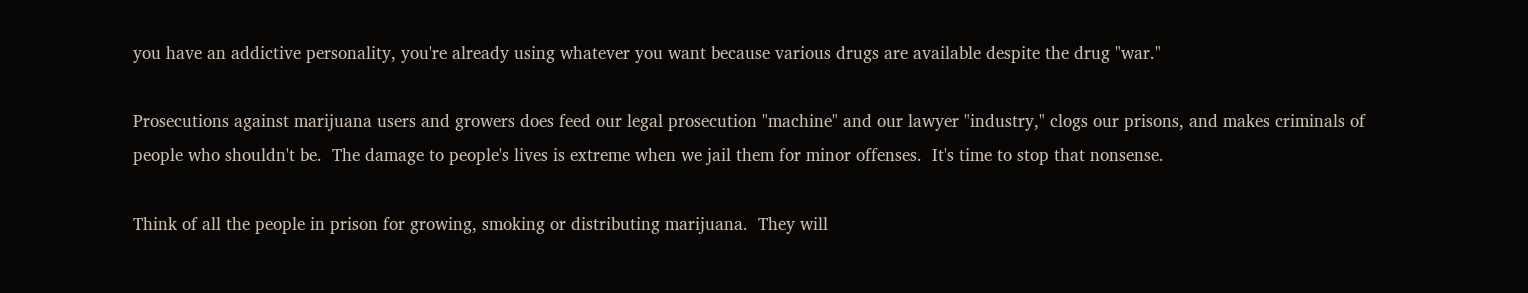you have an addictive personality, you're already using whatever you want because various drugs are available despite the drug "war."

Prosecutions against marijuana users and growers does feed our legal prosecution "machine" and our lawyer "industry," clogs our prisons, and makes criminals of people who shouldn't be.  The damage to people's lives is extreme when we jail them for minor offenses.  It's time to stop that nonsense.

Think of all the people in prison for growing, smoking or distributing marijuana.  They will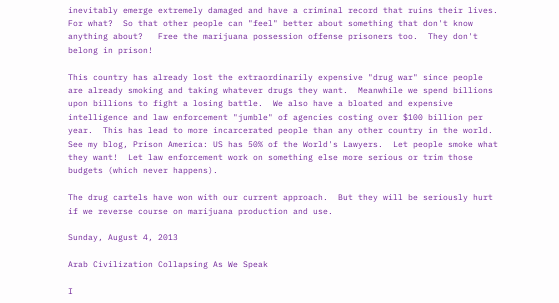inevitably emerge extremely damaged and have a criminal record that ruins their lives.  For what?  So that other people can "feel" better about something that don't know anything about?   Free the marijuana possession offense prisoners too.  They don't belong in prison!

This country has already lost the extraordinarily expensive "drug war" since people are already smoking and taking whatever drugs they want.  Meanwhile we spend billions upon billions to fight a losing battle.  We also have a bloated and expensive intelligence and law enforcement "jumble" of agencies costing over $100 billion per year.  This has lead to more incarcerated people than any other country in the world.  See my blog, Prison America: US has 50% of the World's Lawyers.  Let people smoke what they want!  Let law enforcement work on something else more serious or trim those budgets (which never happens).

The drug cartels have won with our current approach.  But they will be seriously hurt if we reverse course on marijuana production and use.

Sunday, August 4, 2013

Arab Civilization Collapsing As We Speak

I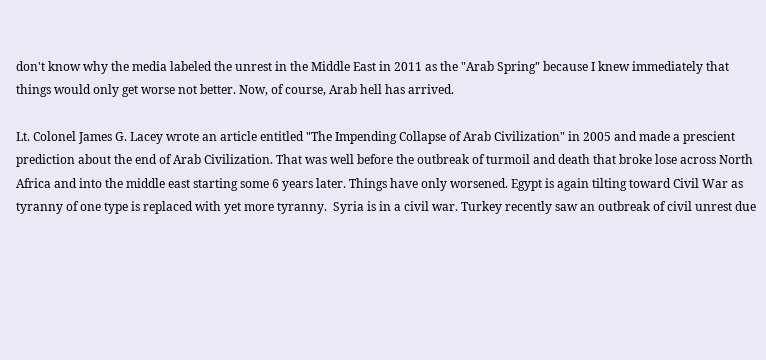don't know why the media labeled the unrest in the Middle East in 2011 as the "Arab Spring" because I knew immediately that things would only get worse not better. Now, of course, Arab hell has arrived.

Lt. Colonel James G. Lacey wrote an article entitled "The Impending Collapse of Arab Civilization" in 2005 and made a prescient prediction about the end of Arab Civilization. That was well before the outbreak of turmoil and death that broke lose across North Africa and into the middle east starting some 6 years later. Things have only worsened. Egypt is again tilting toward Civil War as tyranny of one type is replaced with yet more tyranny.  Syria is in a civil war. Turkey recently saw an outbreak of civil unrest due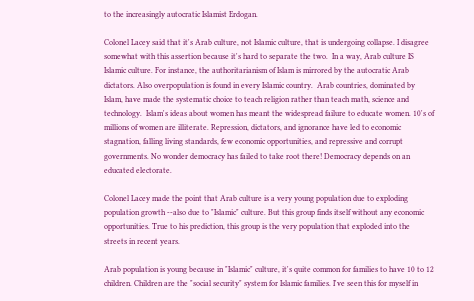to the increasingly autocratic Islamist Erdogan.

Colonel Lacey said that it's Arab culture, not Islamic culture, that is undergoing collapse. I disagree somewhat with this assertion because it's hard to separate the two.  In a way, Arab culture IS Islamic culture. For instance, the authoritarianism of Islam is mirrored by the autocratic Arab dictators. Also overpopulation is found in every Islamic country.  Arab countries, dominated by Islam, have made the systematic choice to teach religion rather than teach math, science and technology.  Islam's ideas about women has meant the widespread failure to educate women. 10's of millions of women are illiterate. Repression, dictators, and ignorance have led to economic stagnation, falling living standards, few economic opportunities, and repressive and corrupt governments. No wonder democracy has failed to take root there! Democracy depends on an educated electorate.

Colonel Lacey made the point that Arab culture is a very young population due to exploding population growth --also due to "Islamic" culture. But this group finds itself without any economic opportunities. True to his prediction, this group is the very population that exploded into the streets in recent years.

Arab population is young because in "Islamic" culture, it's quite common for families to have 10 to 12 children. Children are the "social security" system for Islamic families. I've seen this for myself in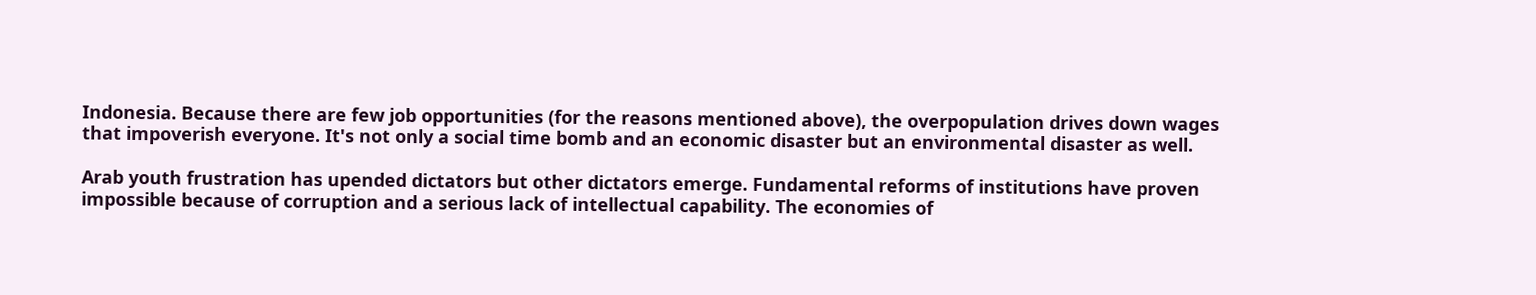Indonesia. Because there are few job opportunities (for the reasons mentioned above), the overpopulation drives down wages that impoverish everyone. It's not only a social time bomb and an economic disaster but an environmental disaster as well.

Arab youth frustration has upended dictators but other dictators emerge. Fundamental reforms of institutions have proven impossible because of corruption and a serious lack of intellectual capability. The economies of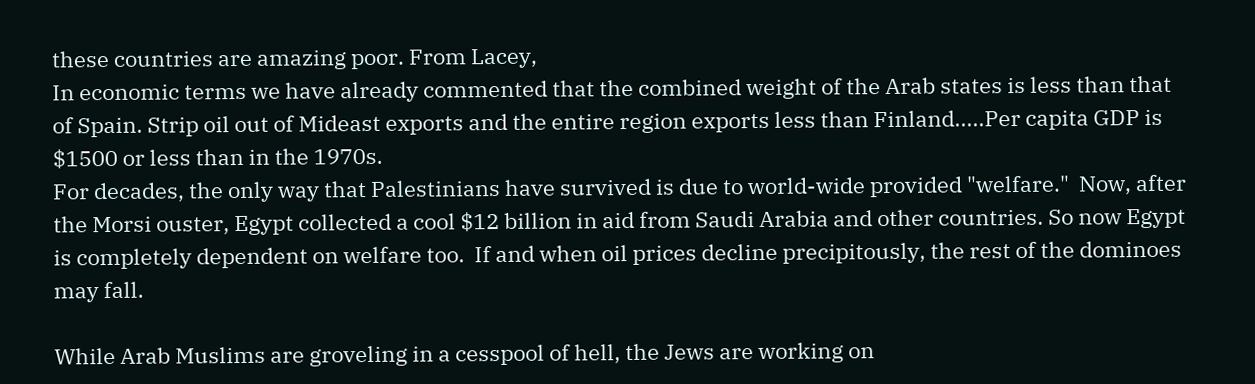these countries are amazing poor. From Lacey,
In economic terms we have already commented that the combined weight of the Arab states is less than that of Spain. Strip oil out of Mideast exports and the entire region exports less than Finland.....Per capita GDP is $1500 or less than in the 1970s.
For decades, the only way that Palestinians have survived is due to world-wide provided "welfare."  Now, after the Morsi ouster, Egypt collected a cool $12 billion in aid from Saudi Arabia and other countries. So now Egypt is completely dependent on welfare too.  If and when oil prices decline precipitously, the rest of the dominoes may fall.

While Arab Muslims are groveling in a cesspool of hell, the Jews are working on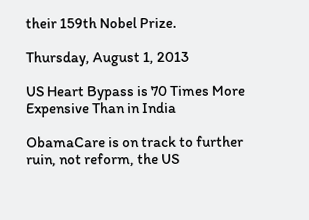their 159th Nobel Prize.

Thursday, August 1, 2013

US Heart Bypass is 70 Times More Expensive Than in India

ObamaCare is on track to further ruin, not reform, the US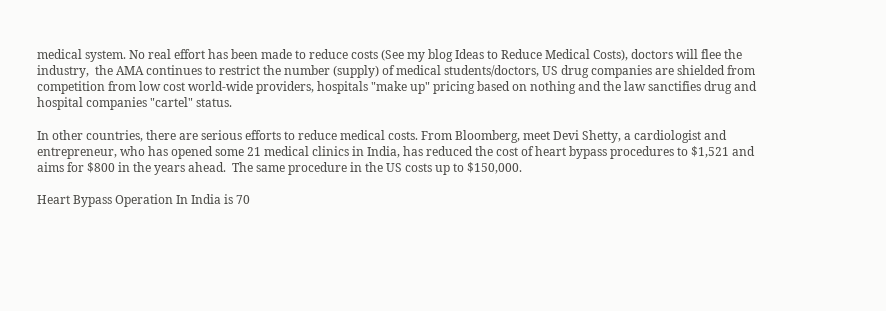medical system. No real effort has been made to reduce costs (See my blog Ideas to Reduce Medical Costs), doctors will flee the industry,  the AMA continues to restrict the number (supply) of medical students/doctors, US drug companies are shielded from competition from low cost world-wide providers, hospitals "make up" pricing based on nothing and the law sanctifies drug and hospital companies "cartel" status.

In other countries, there are serious efforts to reduce medical costs. From Bloomberg, meet Devi Shetty, a cardiologist and entrepreneur, who has opened some 21 medical clinics in India, has reduced the cost of heart bypass procedures to $1,521 and aims for $800 in the years ahead.  The same procedure in the US costs up to $150,000.

Heart Bypass Operation In India is 70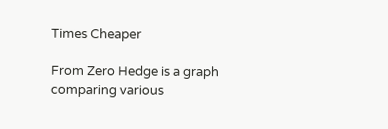Times Cheaper

From Zero Hedge is a graph comparing various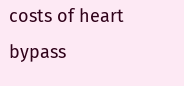costs of heart bypass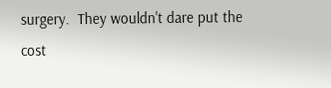surgery.  They wouldn't dare put the cost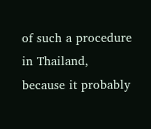of such a procedure in Thailand, because it probably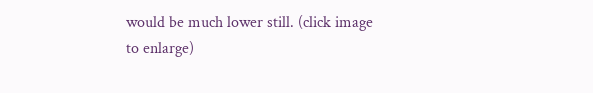would be much lower still. (click image to enlarge)